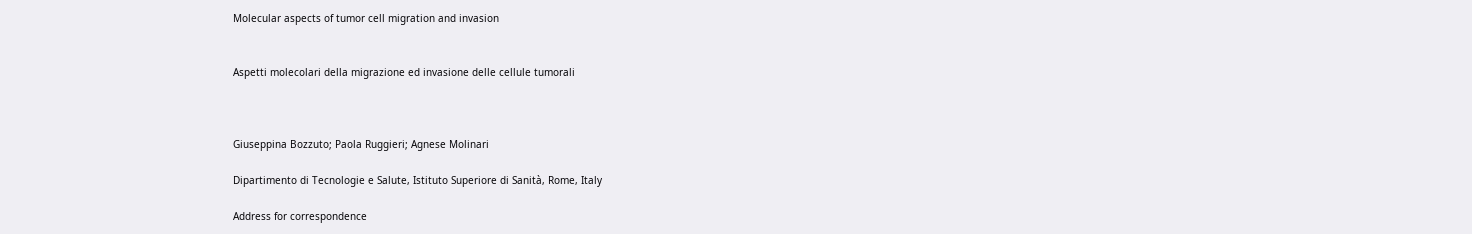Molecular aspects of tumor cell migration and invasion


Aspetti molecolari della migrazione ed invasione delle cellule tumorali



Giuseppina Bozzuto; Paola Ruggieri; Agnese Molinari

Dipartimento di Tecnologie e Salute, Istituto Superiore di Sanità, Rome, Italy

Address for correspondence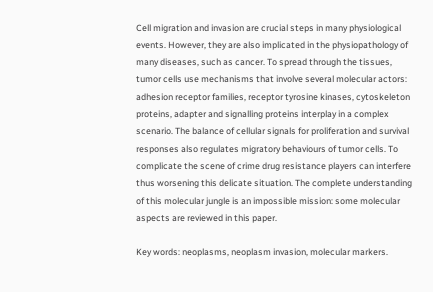Cell migration and invasion are crucial steps in many physiological events. However, they are also implicated in the physiopathology of many diseases, such as cancer. To spread through the tissues, tumor cells use mechanisms that involve several molecular actors: adhesion receptor families, receptor tyrosine kinases, cytoskeleton proteins, adapter and signalling proteins interplay in a complex scenario. The balance of cellular signals for proliferation and survival responses also regulates migratory behaviours of tumor cells. To complicate the scene of crime drug resistance players can interfere thus worsening this delicate situation. The complete understanding of this molecular jungle is an impossible mission: some molecular aspects are reviewed in this paper.

Key words: neoplasms, neoplasm invasion, molecular markers.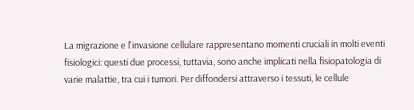La migrazione e l'invasione cellulare rappresentano momenti cruciali in molti eventi fisiologici: questi due processi, tuttavia, sono anche implicati nella fisiopatologia di varie malattie, tra cui i tumori. Per diffondersi attraverso i tessuti, le cellule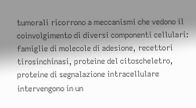tumorali ricorrono a meccanismi che vedono il coinvolgimento di diversi componenti cellulari: famiglie di molecole di adesione, recettori tirosinchinasi, proteine del citoscheletro, proteine di segnalazione intracellulare intervengono in un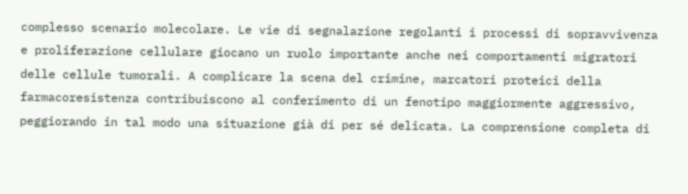complesso scenario molecolare. Le vie di segnalazione regolanti i processi di sopravvivenza e proliferazione cellulare giocano un ruolo importante anche nei comportamenti migratori delle cellule tumorali. A complicare la scena del crimine, marcatori proteici della farmacoresistenza contribuiscono al conferimento di un fenotipo maggiormente aggressivo, peggiorando in tal modo una situazione già di per sé delicata. La comprensione completa di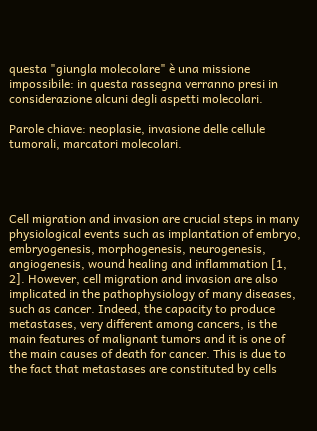questa "giungla molecolare" è una missione impossibile: in questa rassegna verranno presi in considerazione alcuni degli aspetti molecolari.

Parole chiave: neoplasie, invasione delle cellule tumorali, marcatori molecolari.




Cell migration and invasion are crucial steps in many physiological events such as implantation of embryo, embryogenesis, morphogenesis, neurogenesis, angiogenesis, wound healing and inflammation [1, 2]. However, cell migration and invasion are also implicated in the pathophysiology of many diseases, such as cancer. Indeed, the capacity to produce metastases, very different among cancers, is the main features of malignant tumors and it is one of the main causes of death for cancer. This is due to the fact that metastases are constituted by cells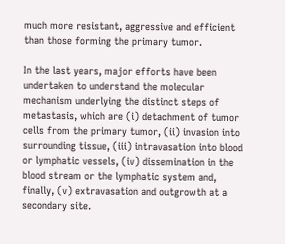much more resistant, aggressive and efficient than those forming the primary tumor.

In the last years, major efforts have been undertaken to understand the molecular mechanism underlying the distinct steps of metastasis, which are (i) detachment of tumor cells from the primary tumor, (ii) invasion into surrounding tissue, (iii) intravasation into blood or lymphatic vessels, (iv) dissemination in the blood stream or the lymphatic system and, finally, (v) extravasation and outgrowth at a secondary site.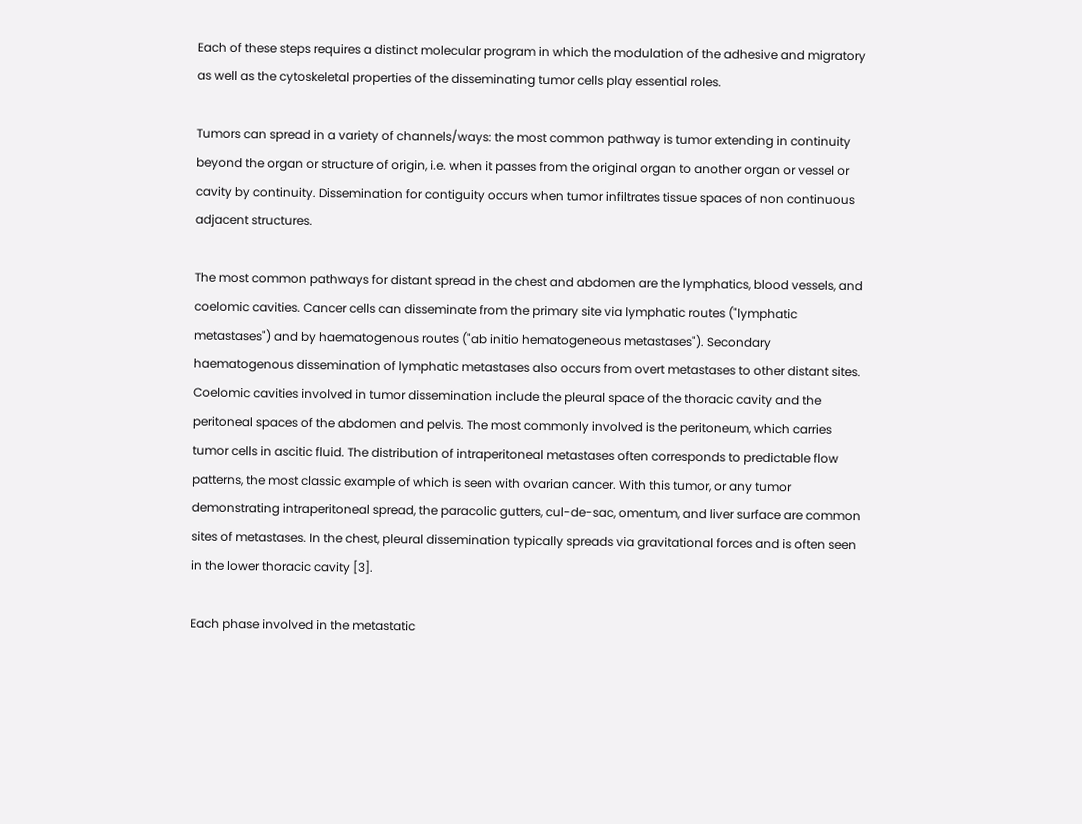Each of these steps requires a distinct molecular program in which the modulation of the adhesive and migratory as well as the cytoskeletal properties of the disseminating tumor cells play essential roles.

Tumors can spread in a variety of channels/ways: the most common pathway is tumor extending in continuity beyond the organ or structure of origin, i.e. when it passes from the original organ to another organ or vessel or cavity by continuity. Dissemination for contiguity occurs when tumor infiltrates tissue spaces of non continuous adjacent structures.

The most common pathways for distant spread in the chest and abdomen are the lymphatics, blood vessels, and coelomic cavities. Cancer cells can disseminate from the primary site via lymphatic routes ("lymphatic metastases") and by haematogenous routes ("ab initio hematogeneous metastases"). Secondary haematogenous dissemination of lymphatic metastases also occurs from overt metastases to other distant sites. Coelomic cavities involved in tumor dissemination include the pleural space of the thoracic cavity and the peritoneal spaces of the abdomen and pelvis. The most commonly involved is the peritoneum, which carries tumor cells in ascitic fluid. The distribution of intraperitoneal metastases often corresponds to predictable flow patterns, the most classic example of which is seen with ovarian cancer. With this tumor, or any tumor demonstrating intraperitoneal spread, the paracolic gutters, cul-de-sac, omentum, and liver surface are common sites of metastases. In the chest, pleural dissemination typically spreads via gravitational forces and is often seen in the lower thoracic cavity [3].

Each phase involved in the metastatic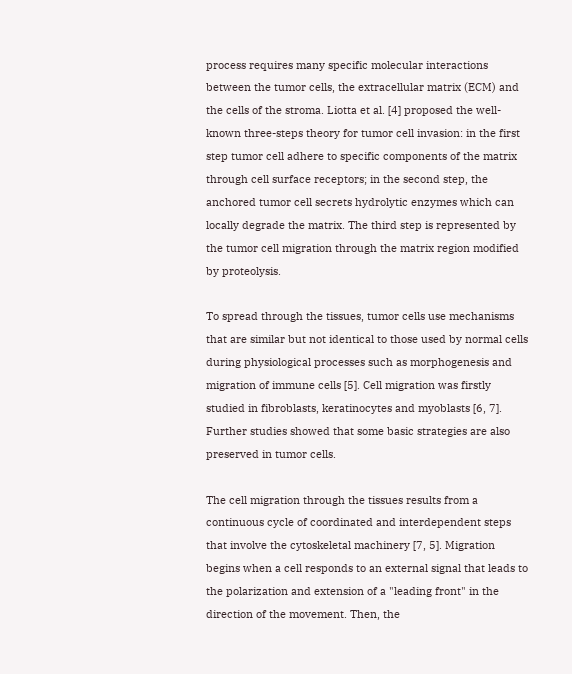process requires many specific molecular interactions between the tumor cells, the extracellular matrix (ECM) and the cells of the stroma. Liotta et al. [4] proposed the well-known three-steps theory for tumor cell invasion: in the first step tumor cell adhere to specific components of the matrix through cell surface receptors; in the second step, the anchored tumor cell secrets hydrolytic enzymes which can locally degrade the matrix. The third step is represented by the tumor cell migration through the matrix region modified by proteolysis.

To spread through the tissues, tumor cells use mechanisms that are similar but not identical to those used by normal cells during physiological processes such as morphogenesis and migration of immune cells [5]. Cell migration was firstly studied in fibroblasts, keratinocytes and myoblasts [6, 7]. Further studies showed that some basic strategies are also preserved in tumor cells.

The cell migration through the tissues results from a continuous cycle of coordinated and interdependent steps that involve the cytoskeletal machinery [7, 5]. Migration begins when a cell responds to an external signal that leads to the polarization and extension of a "leading front" in the direction of the movement. Then, the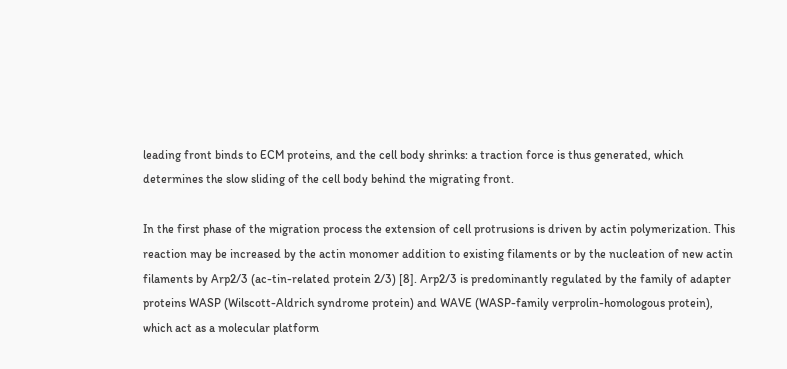leading front binds to ECM proteins, and the cell body shrinks: a traction force is thus generated, which determines the slow sliding of the cell body behind the migrating front.

In the first phase of the migration process the extension of cell protrusions is driven by actin polymerization. This reaction may be increased by the actin monomer addition to existing filaments or by the nucleation of new actin filaments by Arp2/3 (ac-tin-related protein 2/3) [8]. Arp2/3 is predominantly regulated by the family of adapter proteins WASP (Wilscott-Aldrich syndrome protein) and WAVE (WASP-family verprolin-homologous protein), which act as a molecular platform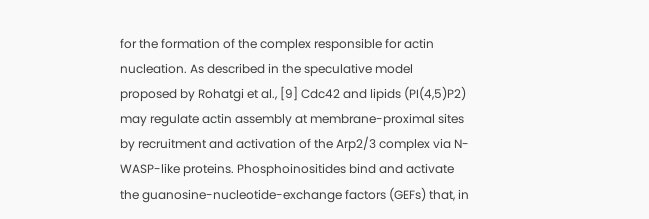for the formation of the complex responsible for actin nucleation. As described in the speculative model proposed by Rohatgi et al., [9] Cdc42 and lipids (PI(4,5)P2) may regulate actin assembly at membrane-proximal sites by recruitment and activation of the Arp2/3 complex via N-WASP-like proteins. Phosphoinositides bind and activate the guanosine-nucleotide-exchange factors (GEFs) that, in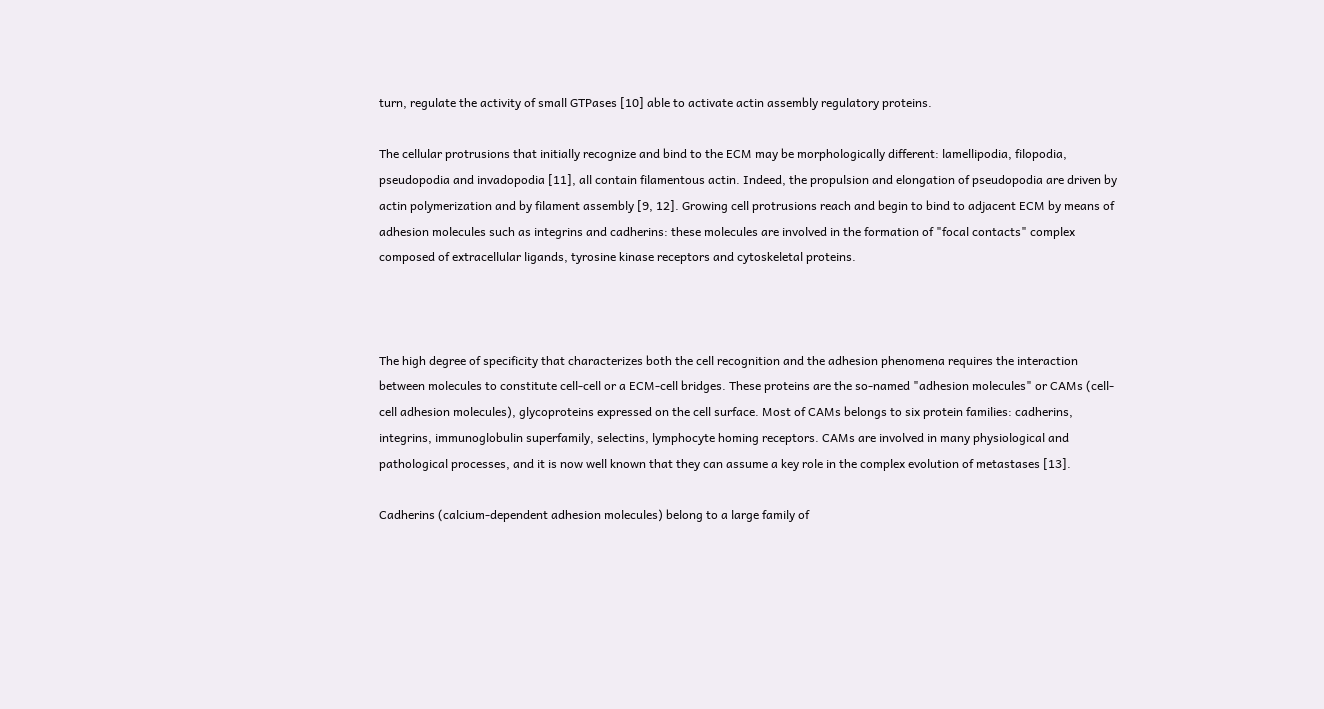turn, regulate the activity of small GTPases [10] able to activate actin assembly regulatory proteins.

The cellular protrusions that initially recognize and bind to the ECM may be morphologically different: lamellipodia, filopodia, pseudopodia and invadopodia [11], all contain filamentous actin. Indeed, the propulsion and elongation of pseudopodia are driven by actin polymerization and by filament assembly [9, 12]. Growing cell protrusions reach and begin to bind to adjacent ECM by means of adhesion molecules such as integrins and cadherins: these molecules are involved in the formation of "focal contacts" complex composed of extracellular ligands, tyrosine kinase receptors and cytoskeletal proteins.



The high degree of specificity that characterizes both the cell recognition and the adhesion phenomena requires the interaction between molecules to constitute cell-cell or a ECM-cell bridges. These proteins are the so-named "adhesion molecules" or CAMs (cell-cell adhesion molecules), glycoproteins expressed on the cell surface. Most of CAMs belongs to six protein families: cadherins, integrins, immunoglobulin superfamily, selectins, lymphocyte homing receptors. CAMs are involved in many physiological and pathological processes, and it is now well known that they can assume a key role in the complex evolution of metastases [13].

Cadherins (calcium-dependent adhesion molecules) belong to a large family of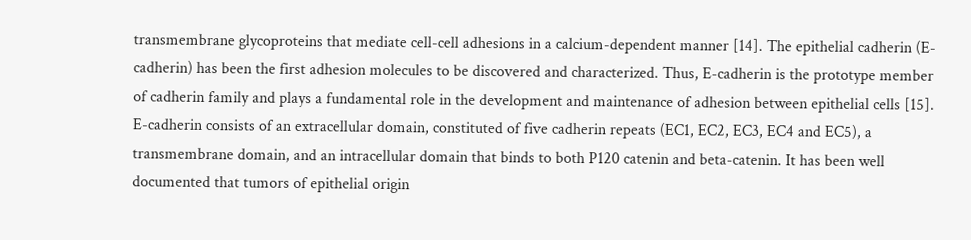transmembrane glycoproteins that mediate cell-cell adhesions in a calcium-dependent manner [14]. The epithelial cadherin (E-cadherin) has been the first adhesion molecules to be discovered and characterized. Thus, E-cadherin is the prototype member of cadherin family and plays a fundamental role in the development and maintenance of adhesion between epithelial cells [15]. E-cadherin consists of an extracellular domain, constituted of five cadherin repeats (EC1, EC2, EC3, EC4 and EC5), a transmembrane domain, and an intracellular domain that binds to both P120 catenin and beta-catenin. It has been well documented that tumors of epithelial origin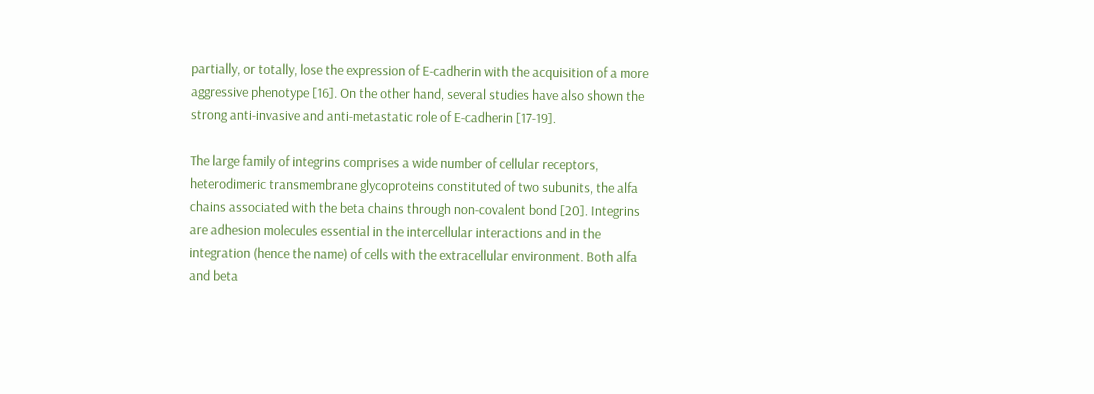partially, or totally, lose the expression of E-cadherin with the acquisition of a more aggressive phenotype [16]. On the other hand, several studies have also shown the strong anti-invasive and anti-metastatic role of E-cadherin [17-19].

The large family of integrins comprises a wide number of cellular receptors, heterodimeric transmembrane glycoproteins constituted of two subunits, the alfa chains associated with the beta chains through non-covalent bond [20]. Integrins are adhesion molecules essential in the intercellular interactions and in the integration (hence the name) of cells with the extracellular environment. Both alfa and beta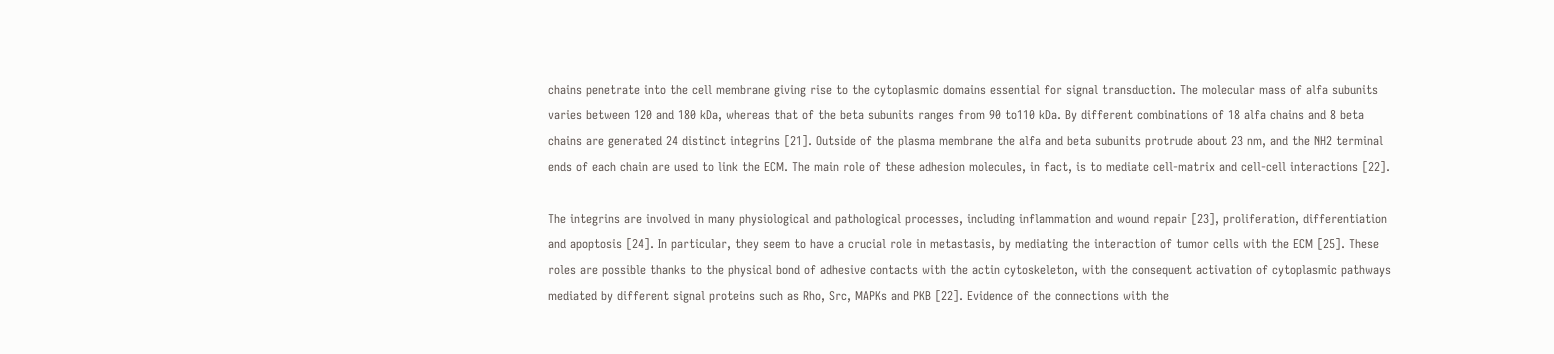chains penetrate into the cell membrane giving rise to the cytoplasmic domains essential for signal transduction. The molecular mass of alfa subunits varies between 120 and 180 kDa, whereas that of the beta subunits ranges from 90 to110 kDa. By different combinations of 18 alfa chains and 8 beta chains are generated 24 distinct integrins [21]. Outside of the plasma membrane the alfa and beta subunits protrude about 23 nm, and the NH2 terminal ends of each chain are used to link the ECM. The main role of these adhesion molecules, in fact, is to mediate cell-matrix and cell-cell interactions [22].

The integrins are involved in many physiological and pathological processes, including inflammation and wound repair [23], proliferation, differentiation and apoptosis [24]. In particular, they seem to have a crucial role in metastasis, by mediating the interaction of tumor cells with the ECM [25]. These roles are possible thanks to the physical bond of adhesive contacts with the actin cytoskeleton, with the consequent activation of cytoplasmic pathways mediated by different signal proteins such as Rho, Src, MAPKs and PKB [22]. Evidence of the connections with the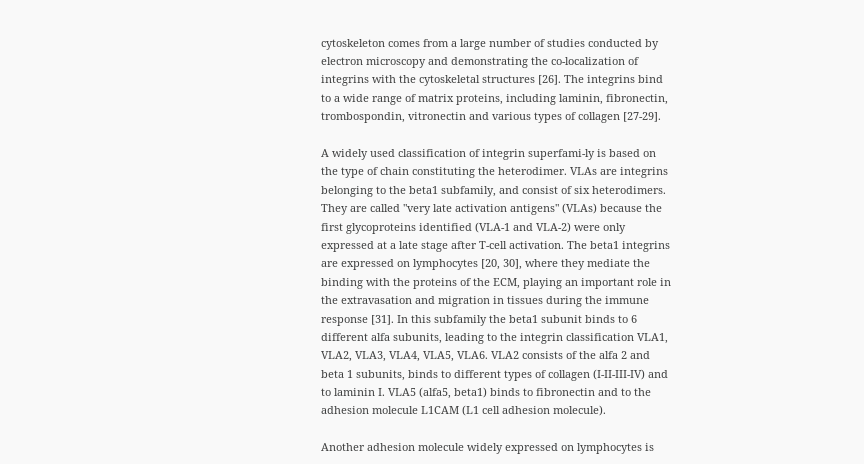cytoskeleton comes from a large number of studies conducted by electron microscopy and demonstrating the co-localization of integrins with the cytoskeletal structures [26]. The integrins bind to a wide range of matrix proteins, including laminin, fibronectin, trombospondin, vitronectin and various types of collagen [27-29].

A widely used classification of integrin superfami-ly is based on the type of chain constituting the heterodimer. VLAs are integrins belonging to the beta1 subfamily, and consist of six heterodimers. They are called "very late activation antigens" (VLAs) because the first glycoproteins identified (VLA-1 and VLA-2) were only expressed at a late stage after T-cell activation. The beta1 integrins are expressed on lymphocytes [20, 30], where they mediate the binding with the proteins of the ECM, playing an important role in the extravasation and migration in tissues during the immune response [31]. In this subfamily the beta1 subunit binds to 6 different alfa subunits, leading to the integrin classification VLA1, VLA2, VLA3, VLA4, VLA5, VLA6. VLA2 consists of the alfa 2 and beta 1 subunits, binds to different types of collagen (I-II-III-IV) and to laminin I. VLA5 (alfa5, beta1) binds to fibronectin and to the adhesion molecule L1CAM (L1 cell adhesion molecule).

Another adhesion molecule widely expressed on lymphocytes is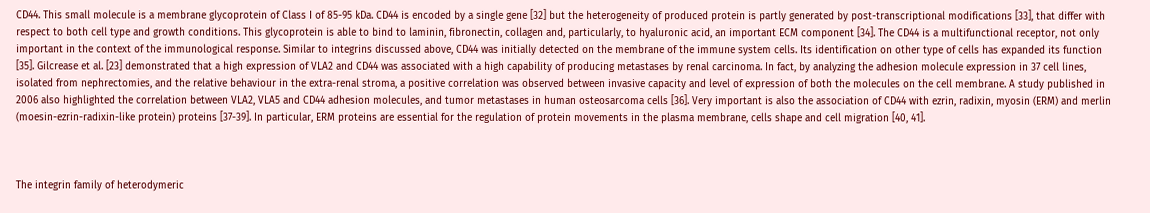CD44. This small molecule is a membrane glycoprotein of Class I of 85-95 kDa. CD44 is encoded by a single gene [32] but the heterogeneity of produced protein is partly generated by post-transcriptional modifications [33], that differ with respect to both cell type and growth conditions. This glycoprotein is able to bind to laminin, fibronectin, collagen and, particularly, to hyaluronic acid, an important ECM component [34]. The CD44 is a multifunctional receptor, not only important in the context of the immunological response. Similar to integrins discussed above, CD44 was initially detected on the membrane of the immune system cells. Its identification on other type of cells has expanded its function [35]. Gilcrease et al. [23] demonstrated that a high expression of VLA2 and CD44 was associated with a high capability of producing metastases by renal carcinoma. In fact, by analyzing the adhesion molecule expression in 37 cell lines, isolated from nephrectomies, and the relative behaviour in the extra-renal stroma, a positive correlation was observed between invasive capacity and level of expression of both the molecules on the cell membrane. A study published in 2006 also highlighted the correlation between VLA2, VLA5 and CD44 adhesion molecules, and tumor metastases in human osteosarcoma cells [36]. Very important is also the association of CD44 with ezrin, radixin, myosin (ERM) and merlin (moesin-ezrin-radixin-like protein) proteins [37-39]. In particular, ERM proteins are essential for the regulation of protein movements in the plasma membrane, cells shape and cell migration [40, 41].



The integrin family of heterodymeric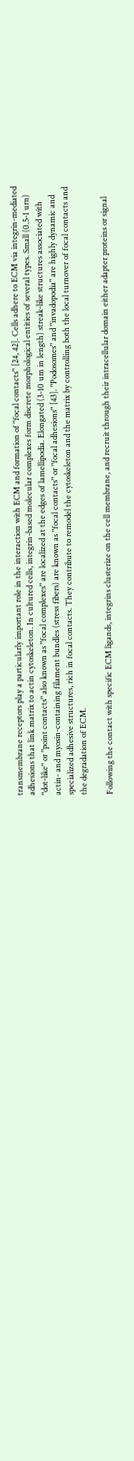transmembrane receptors play a particularly important role in the interaction with ECM and formation of "focal contacts" [24, 42]. Cells adhere to ECM via integrin-mediated adhesions that link matrix to actin cytoskeleton. In cultured cells, integrin-based molecular complexes form discrete morphological entities of several types. Small (0.5-1 urn) "dot-like" or "point contacts" also known as "focal complexes" are localized at the edges of lamellipodia. Elongated (3-10 um in length) streak-like structures associated with actin- and myosin-containing filament bundles (stress fibers) are known as "focal contacts" or "focal adhesions" [43]. "Podosomes" and "invadopodia" are highly dynamic and specialized adhesive structures, rich in focal contacts. They contribute to remodel the cytoskeleton and the matrix by controlling both the local turnover of focal contacts and the degradation of ECM.

Following the contact with specific ECM ligands, integrins clusterize on the cell membrane, and recruit through their intracellular domain either adapter proteins or signal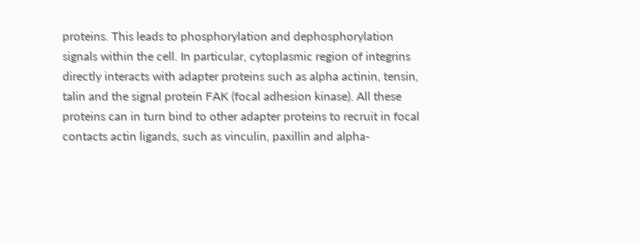proteins. This leads to phosphorylation and dephosphorylation signals within the cell. In particular, cytoplasmic region of integrins directly interacts with adapter proteins such as alpha actinin, tensin, talin and the signal protein FAK (focal adhesion kinase). All these proteins can in turn bind to other adapter proteins to recruit in focal contacts actin ligands, such as vinculin, paxillin and alpha-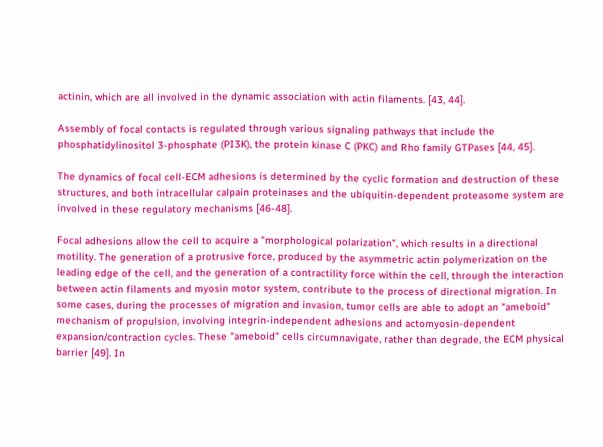actinin, which are all involved in the dynamic association with actin filaments. [43, 44].

Assembly of focal contacts is regulated through various signaling pathways that include the phosphatidylinositol 3-phosphate (PI3K), the protein kinase C (PKC) and Rho family GTPases [44, 45].

The dynamics of focal cell-ECM adhesions is determined by the cyclic formation and destruction of these structures, and both intracellular calpain proteinases and the ubiquitin-dependent proteasome system are involved in these regulatory mechanisms [46-48].

Focal adhesions allow the cell to acquire a "morphological polarization", which results in a directional motility. The generation of a protrusive force, produced by the asymmetric actin polymerization on the leading edge of the cell, and the generation of a contractility force within the cell, through the interaction between actin filaments and myosin motor system, contribute to the process of directional migration. In some cases, during the processes of migration and invasion, tumor cells are able to adopt an "ameboid" mechanism of propulsion, involving integrin-independent adhesions and actomyosin-dependent expansion/contraction cycles. These "ameboid" cells circumnavigate, rather than degrade, the ECM physical barrier [49]. In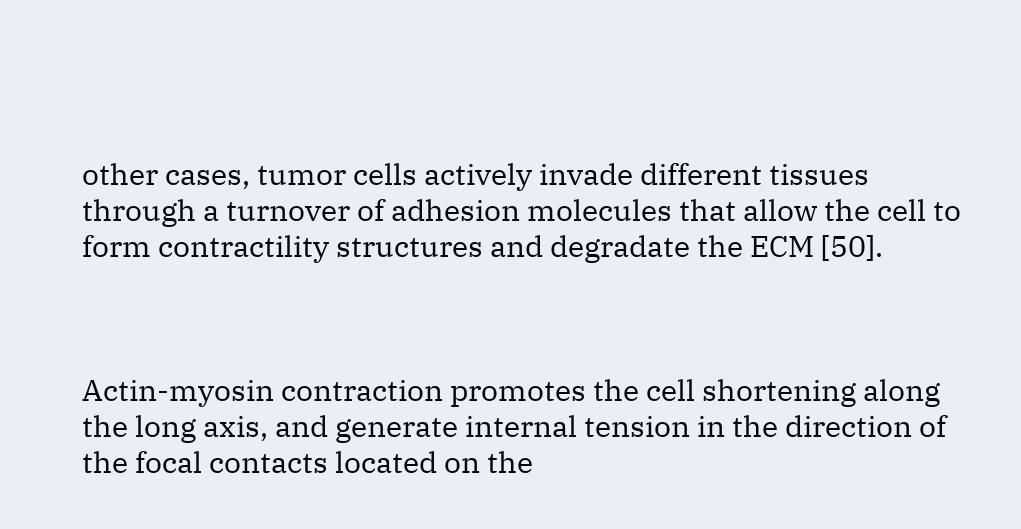other cases, tumor cells actively invade different tissues through a turnover of adhesion molecules that allow the cell to form contractility structures and degradate the ECM [50].



Actin-myosin contraction promotes the cell shortening along the long axis, and generate internal tension in the direction of the focal contacts located on the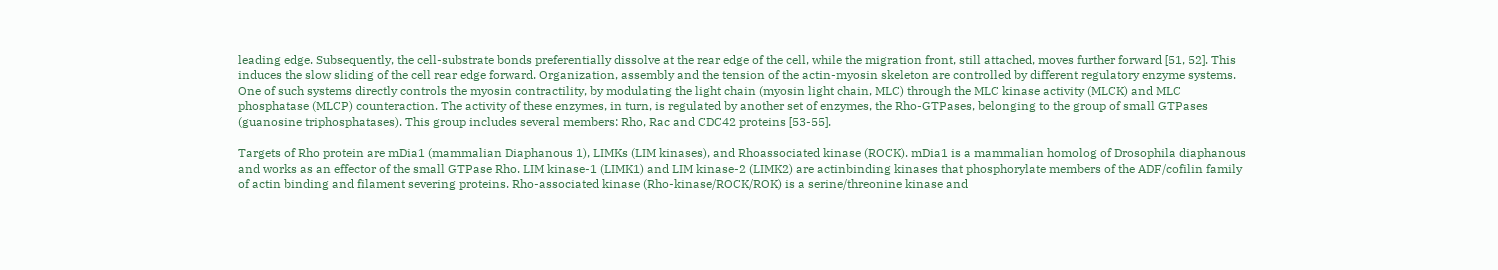leading edge. Subsequently, the cell-substrate bonds preferentially dissolve at the rear edge of the cell, while the migration front, still attached, moves further forward [51, 52]. This induces the slow sliding of the cell rear edge forward. Organization, assembly and the tension of the actin-myosin skeleton are controlled by different regulatory enzyme systems. One of such systems directly controls the myosin contractility, by modulating the light chain (myosin light chain, MLC) through the MLC kinase activity (MLCK) and MLC phosphatase (MLCP) counteraction. The activity of these enzymes, in turn, is regulated by another set of enzymes, the Rho-GTPases, belonging to the group of small GTPases (guanosine triphosphatases). This group includes several members: Rho, Rac and CDC42 proteins [53-55].

Targets of Rho protein are mDia1 (mammalian Diaphanous 1), LIMKs (LIM kinases), and Rhoassociated kinase (ROCK). mDia1 is a mammalian homolog of Drosophila diaphanous and works as an effector of the small GTPase Rho. LIM kinase-1 (LIMK1) and LIM kinase-2 (LIMK2) are actinbinding kinases that phosphorylate members of the ADF/cofilin family of actin binding and filament severing proteins. Rho-associated kinase (Rho-kinase/ROCK/ROK) is a serine/threonine kinase and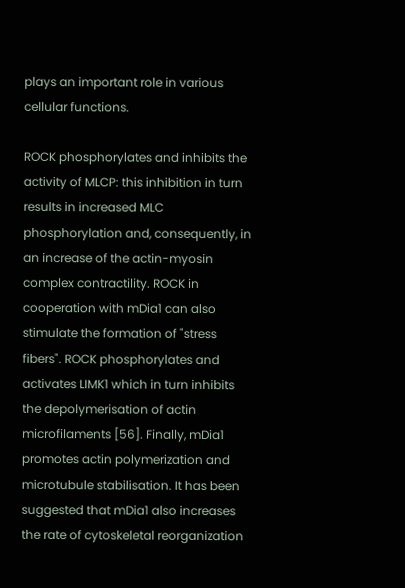plays an important role in various cellular functions.

ROCK phosphorylates and inhibits the activity of MLCP: this inhibition in turn results in increased MLC phosphorylation and, consequently, in an increase of the actin-myosin complex contractility. ROCK in cooperation with mDia1 can also stimulate the formation of "stress fibers". ROCK phosphorylates and activates LIMK1 which in turn inhibits the depolymerisation of actin microfilaments [56]. Finally, mDia1 promotes actin polymerization and microtubule stabilisation. It has been suggested that mDia1 also increases the rate of cytoskeletal reorganization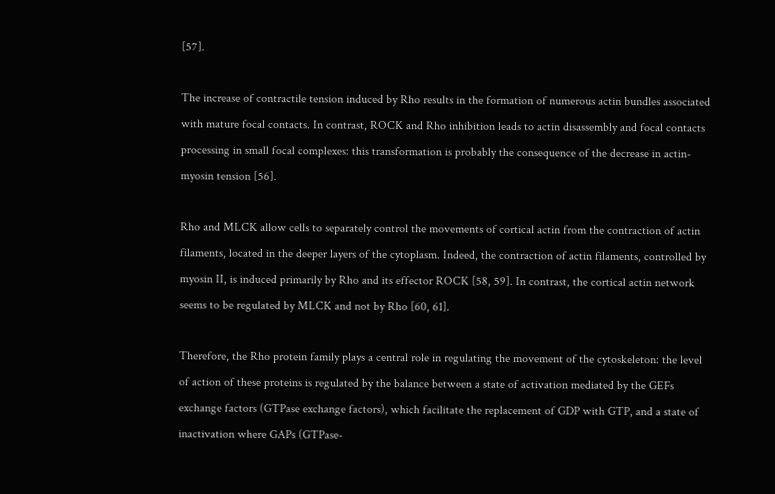[57].

The increase of contractile tension induced by Rho results in the formation of numerous actin bundles associated with mature focal contacts. In contrast, ROCK and Rho inhibition leads to actin disassembly and focal contacts processing in small focal complexes: this transformation is probably the consequence of the decrease in actin-myosin tension [56].

Rho and MLCK allow cells to separately control the movements of cortical actin from the contraction of actin filaments, located in the deeper layers of the cytoplasm. Indeed, the contraction of actin filaments, controlled by myosin II, is induced primarily by Rho and its effector ROCK [58, 59]. In contrast, the cortical actin network seems to be regulated by MLCK and not by Rho [60, 61].

Therefore, the Rho protein family plays a central role in regulating the movement of the cytoskeleton: the level of action of these proteins is regulated by the balance between a state of activation mediated by the GEFs exchange factors (GTPase exchange factors), which facilitate the replacement of GDP with GTP, and a state of inactivation where GAPs (GTPase-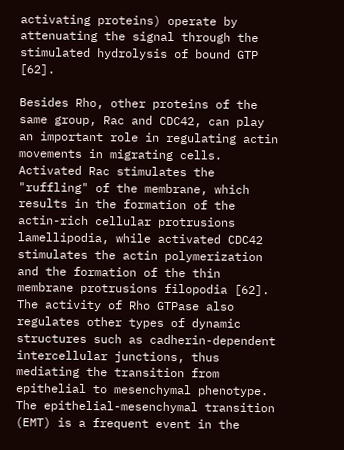activating proteins) operate by attenuating the signal through the stimulated hydrolysis of bound GTP [62].

Besides Rho, other proteins of the same group, Rac and CDC42, can play an important role in regulating actin movements in migrating cells. Activated Rac stimulates the "ruffling" of the membrane, which results in the formation of the actin-rich cellular protrusions lamellipodia, while activated CDC42 stimulates the actin polymerization and the formation of the thin membrane protrusions filopodia [62]. The activity of Rho GTPase also regulates other types of dynamic structures such as cadherin-dependent intercellular junctions, thus mediating the transition from epithelial to mesenchymal phenotype. The epithelial-mesenchymal transition (EMT) is a frequent event in the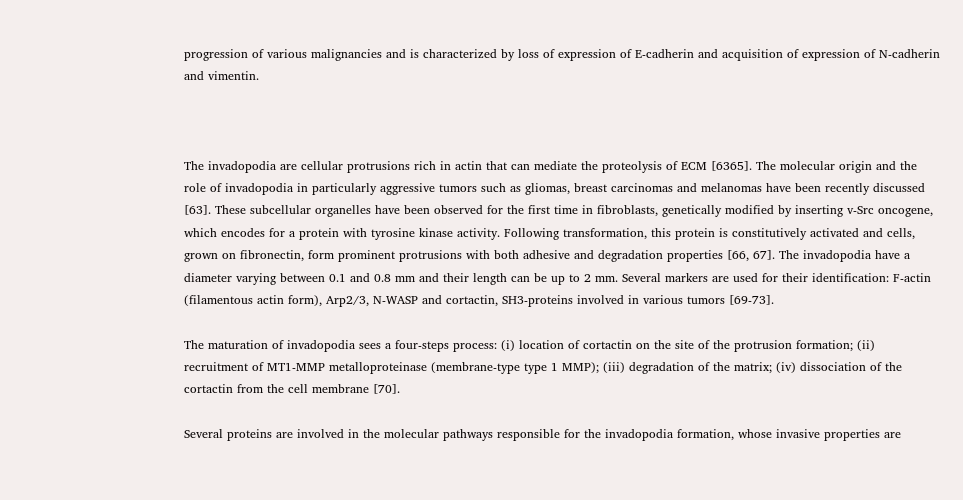progression of various malignancies and is characterized by loss of expression of E-cadherin and acquisition of expression of N-cadherin and vimentin.



The invadopodia are cellular protrusions rich in actin that can mediate the proteolysis of ECM [6365]. The molecular origin and the role of invadopodia in particularly aggressive tumors such as gliomas, breast carcinomas and melanomas have been recently discussed [63]. These subcellular organelles have been observed for the first time in fibroblasts, genetically modified by inserting v-Src oncogene, which encodes for a protein with tyrosine kinase activity. Following transformation, this protein is constitutively activated and cells, grown on fibronectin, form prominent protrusions with both adhesive and degradation properties [66, 67]. The invadopodia have a diameter varying between 0.1 and 0.8 mm and their length can be up to 2 mm. Several markers are used for their identification: F-actin (filamentous actin form), Arp2/3, N-WASP and cortactin, SH3-proteins involved in various tumors [69-73].

The maturation of invadopodia sees a four-steps process: (i) location of cortactin on the site of the protrusion formation; (ii) recruitment of MT1-MMP metalloproteinase (membrane-type type 1 MMP); (iii) degradation of the matrix; (iv) dissociation of the cortactin from the cell membrane [70].

Several proteins are involved in the molecular pathways responsible for the invadopodia formation, whose invasive properties are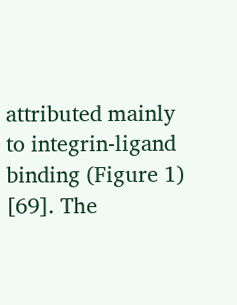attributed mainly to integrin-ligand binding (Figure 1) [69]. The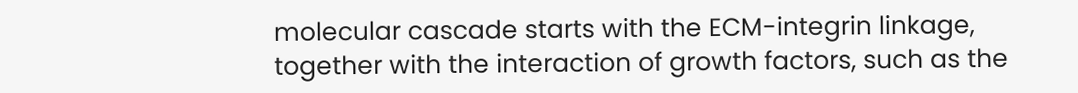molecular cascade starts with the ECM-integrin linkage, together with the interaction of growth factors, such as the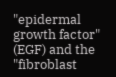"epidermal growth factor" (EGF) and the "fibroblast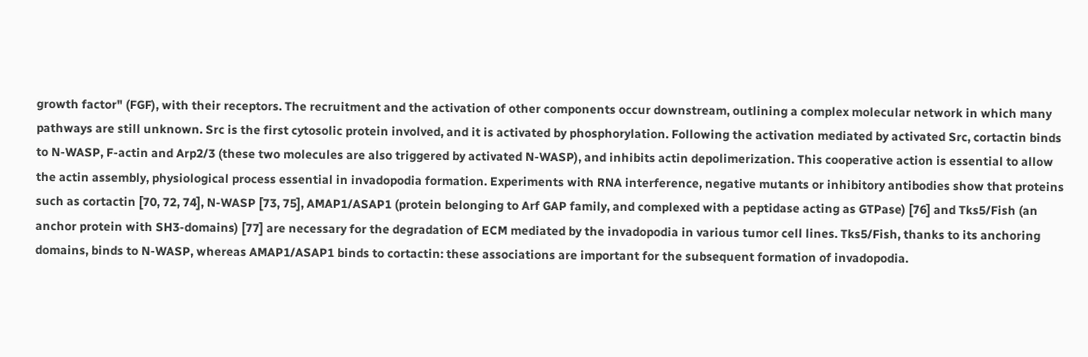growth factor" (FGF), with their receptors. The recruitment and the activation of other components occur downstream, outlining a complex molecular network in which many pathways are still unknown. Src is the first cytosolic protein involved, and it is activated by phosphorylation. Following the activation mediated by activated Src, cortactin binds to N-WASP, F-actin and Arp2/3 (these two molecules are also triggered by activated N-WASP), and inhibits actin depolimerization. This cooperative action is essential to allow the actin assembly, physiological process essential in invadopodia formation. Experiments with RNA interference, negative mutants or inhibitory antibodies show that proteins such as cortactin [70, 72, 74], N-WASP [73, 75], AMAP1/ASAP1 (protein belonging to Arf GAP family, and complexed with a peptidase acting as GTPase) [76] and Tks5/Fish (an anchor protein with SH3-domains) [77] are necessary for the degradation of ECM mediated by the invadopodia in various tumor cell lines. Tks5/Fish, thanks to its anchoring domains, binds to N-WASP, whereas AMAP1/ASAP1 binds to cortactin: these associations are important for the subsequent formation of invadopodia.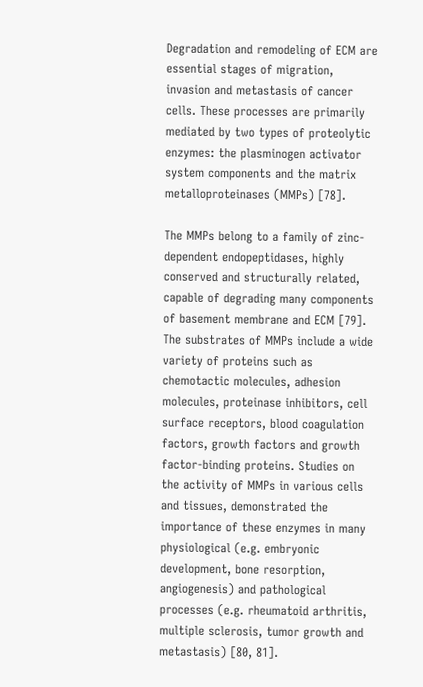Degradation and remodeling of ECM are essential stages of migration, invasion and metastasis of cancer cells. These processes are primarily mediated by two types of proteolytic enzymes: the plasminogen activator system components and the matrix metalloproteinases (MMPs) [78].

The MMPs belong to a family of zinc-dependent endopeptidases, highly conserved and structurally related, capable of degrading many components of basement membrane and ECM [79]. The substrates of MMPs include a wide variety of proteins such as chemotactic molecules, adhesion molecules, proteinase inhibitors, cell surface receptors, blood coagulation factors, growth factors and growth factor-binding proteins. Studies on the activity of MMPs in various cells and tissues, demonstrated the importance of these enzymes in many physiological (e.g. embryonic development, bone resorption, angiogenesis) and pathological processes (e.g. rheumatoid arthritis, multiple sclerosis, tumor growth and metastasis) [80, 81].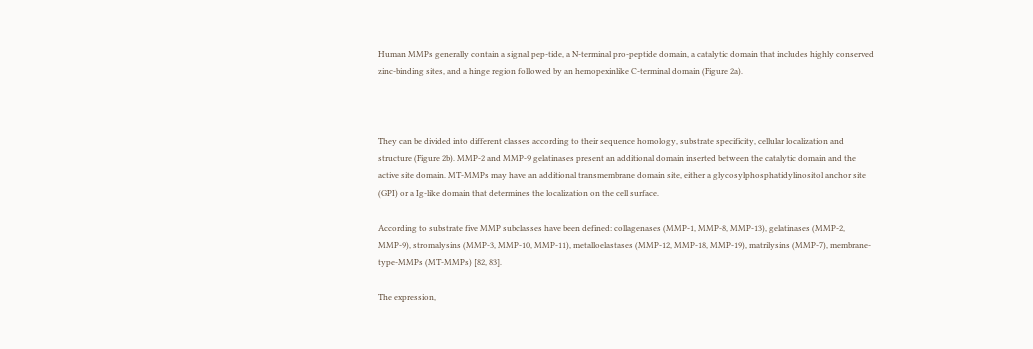Human MMPs generally contain a signal pep-tide, a N-terminal pro-peptide domain, a catalytic domain that includes highly conserved zinc-binding sites, and a hinge region followed by an hemopexinlike C-terminal domain (Figure 2a).



They can be divided into different classes according to their sequence homology, substrate specificity, cellular localization and structure (Figure 2b). MMP-2 and MMP-9 gelatinases present an additional domain inserted between the catalytic domain and the active site domain. MT-MMPs may have an additional transmembrane domain site, either a glycosylphosphatidylinositol anchor site (GPI) or a Ig-like domain that determines the localization on the cell surface.

According to substrate five MMP subclasses have been defined: collagenases (MMP-1, MMP-8, MMP-13), gelatinases (MMP-2, MMP-9), stromalysins (MMP-3, MMP-10, MMP-11), metalloelastases (MMP-12, MMP-18, MMP-19), matrilysins (MMP-7), membrane-type-MMPs (MT-MMPs) [82, 83].

The expression,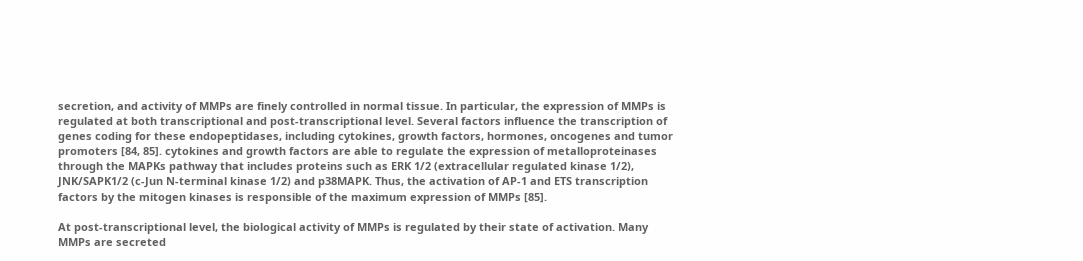secretion, and activity of MMPs are finely controlled in normal tissue. In particular, the expression of MMPs is regulated at both transcriptional and post-transcriptional level. Several factors influence the transcription of genes coding for these endopeptidases, including cytokines, growth factors, hormones, oncogenes and tumor promoters [84, 85]. cytokines and growth factors are able to regulate the expression of metalloproteinases through the MAPKs pathway that includes proteins such as ERK 1/2 (extracellular regulated kinase 1/2), JNK/SAPK1/2 (c-Jun N-terminal kinase 1/2) and p38MAPK. Thus, the activation of AP-1 and ETS transcription factors by the mitogen kinases is responsible of the maximum expression of MMPs [85].

At post-transcriptional level, the biological activity of MMPs is regulated by their state of activation. Many MMPs are secreted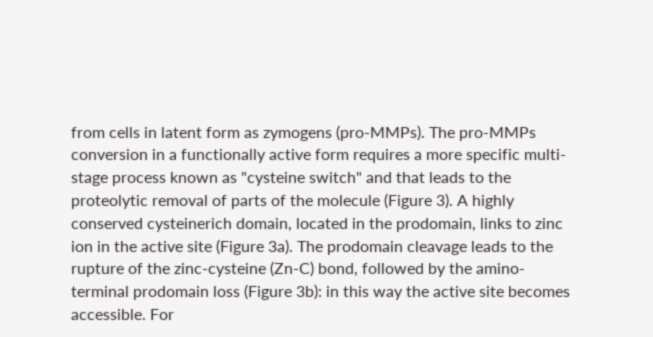from cells in latent form as zymogens (pro-MMPs). The pro-MMPs conversion in a functionally active form requires a more specific multi-stage process known as "cysteine switch" and that leads to the proteolytic removal of parts of the molecule (Figure 3). A highly conserved cysteinerich domain, located in the prodomain, links to zinc ion in the active site (Figure 3a). The prodomain cleavage leads to the rupture of the zinc-cysteine (Zn-C) bond, followed by the amino-terminal prodomain loss (Figure 3b): in this way the active site becomes accessible. For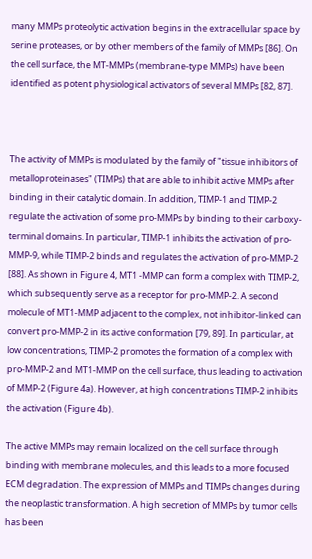many MMPs proteolytic activation begins in the extracellular space by serine proteases, or by other members of the family of MMPs [86]. On the cell surface, the MT-MMPs (membrane-type MMPs) have been identified as potent physiological activators of several MMPs [82, 87].



The activity of MMPs is modulated by the family of "tissue inhibitors of metalloproteinases" (TIMPs) that are able to inhibit active MMPs after binding in their catalytic domain. In addition, TIMP-1 and TIMP-2 regulate the activation of some pro-MMPs by binding to their carboxy-terminal domains. In particular, TIMP-1 inhibits the activation of pro-MMP-9, while TIMP-2 binds and regulates the activation of pro-MMP-2 [88]. As shown in Figure 4, MT1 -MMP can form a complex with TIMP-2, which subsequently serve as a receptor for pro-MMP-2. A second molecule of MT1-MMP adjacent to the complex, not inhibitor-linked can convert pro-MMP-2 in its active conformation [79, 89]. In particular, at low concentrations, TIMP-2 promotes the formation of a complex with pro-MMP-2 and MT1-MMP on the cell surface, thus leading to activation of MMP-2 (Figure 4a). However, at high concentrations TIMP-2 inhibits the activation (Figure 4b).

The active MMPs may remain localized on the cell surface through binding with membrane molecules, and this leads to a more focused ECM degradation. The expression of MMPs and TIMPs changes during the neoplastic transformation. A high secretion of MMPs by tumor cells has been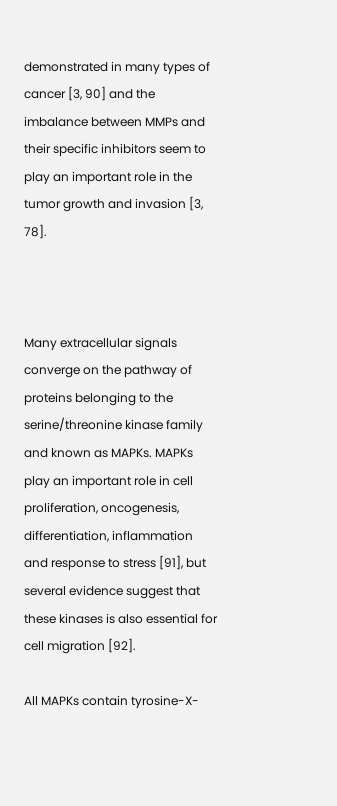demonstrated in many types of cancer [3, 90] and the imbalance between MMPs and their specific inhibitors seem to play an important role in the tumor growth and invasion [3, 78].



Many extracellular signals converge on the pathway of proteins belonging to the serine/threonine kinase family and known as MAPKs. MAPKs play an important role in cell proliferation, oncogenesis, differentiation, inflammation and response to stress [91], but several evidence suggest that these kinases is also essential for cell migration [92].

All MAPKs contain tyrosine-X-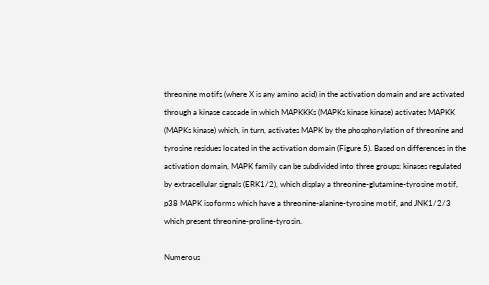threonine motifs (where X is any amino acid) in the activation domain and are activated through a kinase cascade in which MAPKKKs (MAPKs kinase kinase) activates MAPKK (MAPKs kinase) which, in turn, activates MAPK by the phosphorylation of threonine and tyrosine residues located in the activation domain (Figure 5). Based on differences in the activation domain, MAPK family can be subdivided into three groups: kinases regulated by extracellular signals (ERK1/2), which display a threonine-glutamine-tyrosine motif, p38 MAPK isoforms which have a threonine-alanine-tyrosine motif, and JNK1/2/3 which present threonine-proline-tyrosin.

Numerous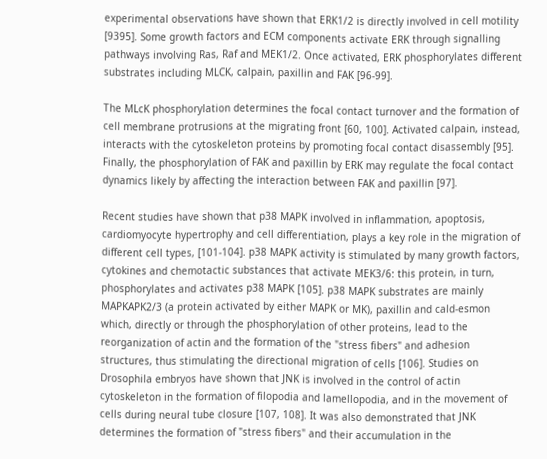experimental observations have shown that ERK1/2 is directly involved in cell motility [9395]. Some growth factors and ECM components activate ERK through signalling pathways involving Ras, Raf and MEK1/2. Once activated, ERK phosphorylates different substrates including MLCK, calpain, paxillin and FAK [96-99].

The MLcK phosphorylation determines the focal contact turnover and the formation of cell membrane protrusions at the migrating front [60, 100]. Activated calpain, instead, interacts with the cytoskeleton proteins by promoting focal contact disassembly [95]. Finally, the phosphorylation of FAK and paxillin by ERK may regulate the focal contact dynamics likely by affecting the interaction between FAK and paxillin [97].

Recent studies have shown that p38 MAPK involved in inflammation, apoptosis, cardiomyocyte hypertrophy and cell differentiation, plays a key role in the migration of different cell types, [101-104]. p38 MAPK activity is stimulated by many growth factors, cytokines and chemotactic substances that activate MEK3/6: this protein, in turn, phosphorylates and activates p38 MAPK [105]. p38 MAPK substrates are mainly MAPKAPK2/3 (a protein activated by either MAPK or MK), paxillin and cald-esmon which, directly or through the phosphorylation of other proteins, lead to the reorganization of actin and the formation of the "stress fibers" and adhesion structures, thus stimulating the directional migration of cells [106]. Studies on Drosophila embryos have shown that JNK is involved in the control of actin cytoskeleton in the formation of filopodia and lamellopodia, and in the movement of cells during neural tube closure [107, 108]. It was also demonstrated that JNK determines the formation of "stress fibers" and their accumulation in the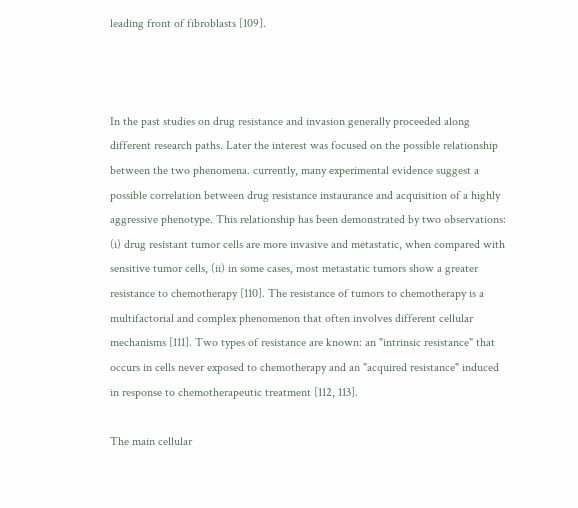leading front of fibroblasts [109].



In the past studies on drug resistance and invasion generally proceeded along different research paths. Later the interest was focused on the possible relationship between the two phenomena. currently, many experimental evidence suggest a possible correlation between drug resistance instaurance and acquisition of a highly aggressive phenotype. This relationship has been demonstrated by two observations: (i) drug resistant tumor cells are more invasive and metastatic, when compared with sensitive tumor cells, (ii) in some cases, most metastatic tumors show a greater resistance to chemotherapy [110]. The resistance of tumors to chemotherapy is a multifactorial and complex phenomenon that often involves different cellular mechanisms [111]. Two types of resistance are known: an "intrinsic resistance" that occurs in cells never exposed to chemotherapy and an "acquired resistance" induced in response to chemotherapeutic treatment [112, 113].

The main cellular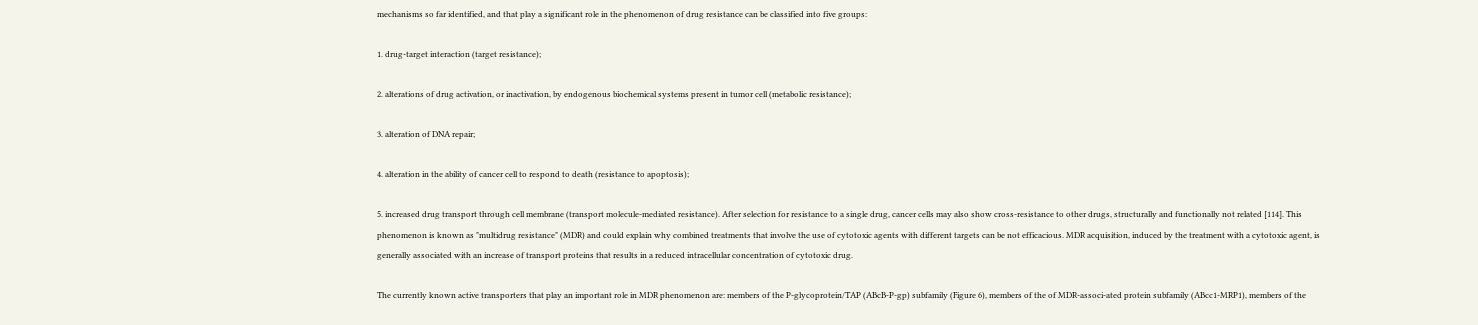mechanisms so far identified, and that play a significant role in the phenomenon of drug resistance can be classified into five groups:

1. drug-target interaction (target resistance);

2. alterations of drug activation, or inactivation, by endogenous biochemical systems present in tumor cell (metabolic resistance);

3. alteration of DNA repair;

4. alteration in the ability of cancer cell to respond to death (resistance to apoptosis);

5. increased drug transport through cell membrane (transport molecule-mediated resistance). After selection for resistance to a single drug, cancer cells may also show cross-resistance to other drugs, structurally and functionally not related [114]. This phenomenon is known as "multidrug resistance" (MDR) and could explain why combined treatments that involve the use of cytotoxic agents with different targets can be not efficacious. MDR acquisition, induced by the treatment with a cytotoxic agent, is generally associated with an increase of transport proteins that results in a reduced intracellular concentration of cytotoxic drug.

The currently known active transporters that play an important role in MDR phenomenon are: members of the P-glycoprotein/TAP (ABcB-P-gp) subfamily (Figure 6), members of the of MDR-associ-ated protein subfamily (ABcc1-MRP1), members of the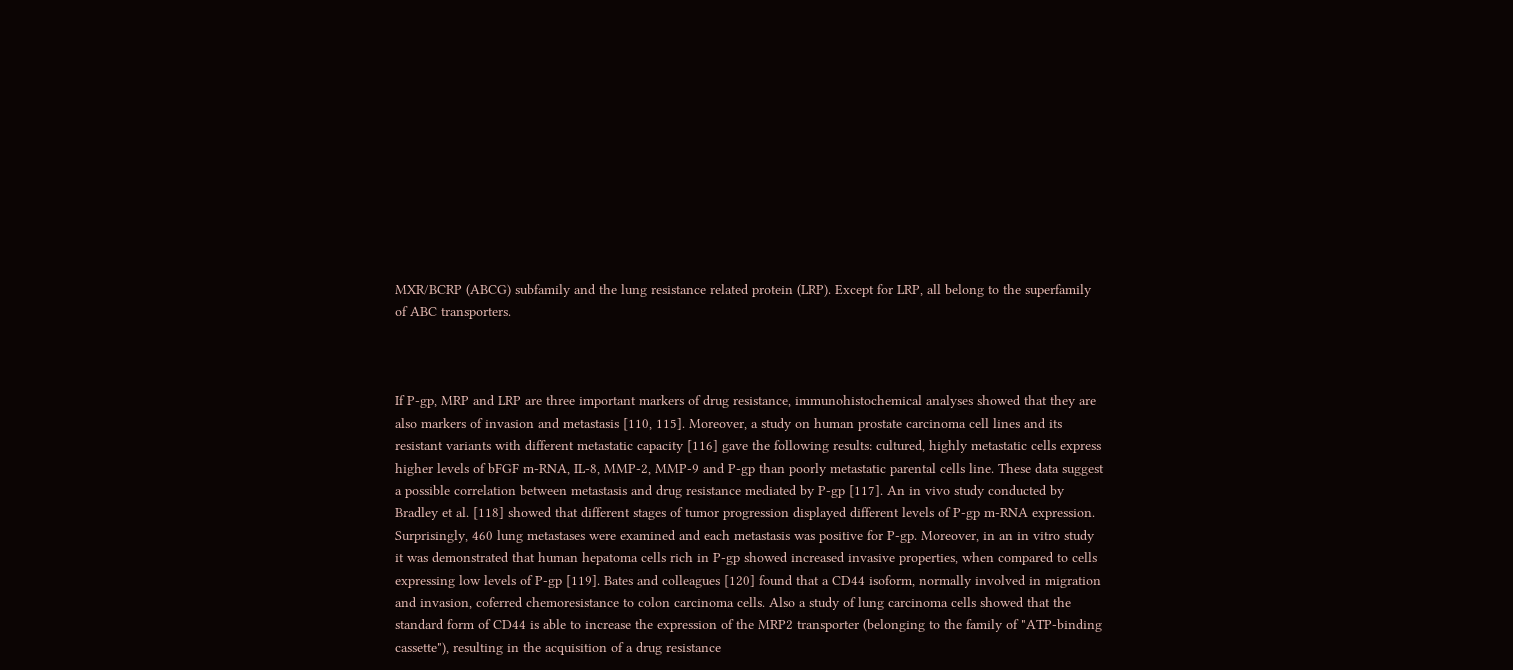MXR/BCRP (ABCG) subfamily and the lung resistance related protein (LRP). Except for LRP, all belong to the superfamily of ABC transporters.



If P-gp, MRP and LRP are three important markers of drug resistance, immunohistochemical analyses showed that they are also markers of invasion and metastasis [110, 115]. Moreover, a study on human prostate carcinoma cell lines and its resistant variants with different metastatic capacity [116] gave the following results: cultured, highly metastatic cells express higher levels of bFGF m-RNA, IL-8, MMP-2, MMP-9 and P-gp than poorly metastatic parental cells line. These data suggest a possible correlation between metastasis and drug resistance mediated by P-gp [117]. An in vivo study conducted by Bradley et al. [118] showed that different stages of tumor progression displayed different levels of P-gp m-RNA expression. Surprisingly, 460 lung metastases were examined and each metastasis was positive for P-gp. Moreover, in an in vitro study it was demonstrated that human hepatoma cells rich in P-gp showed increased invasive properties, when compared to cells expressing low levels of P-gp [119]. Bates and colleagues [120] found that a CD44 isoform, normally involved in migration and invasion, coferred chemoresistance to colon carcinoma cells. Also a study of lung carcinoma cells showed that the standard form of CD44 is able to increase the expression of the MRP2 transporter (belonging to the family of "ATP-binding cassette"), resulting in the acquisition of a drug resistance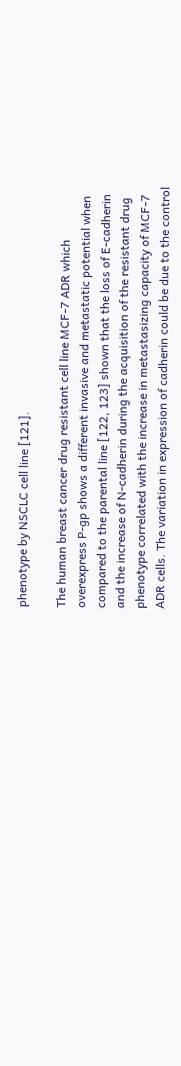phenotype by NSCLC cell line [121].

The human breast cancer drug resistant cell line MCF-7 ADR which overexpress P-gp shows a different invasive and metastatic potential when compared to the parental line [122, 123] shown that the loss of E-cadherin and the increase of N-cadherin during the acquisition of the resistant drug phenotype correlated with the increase in metastasizing capacity of MCF-7 ADR cells. The variation in expression of cadherin could be due to the control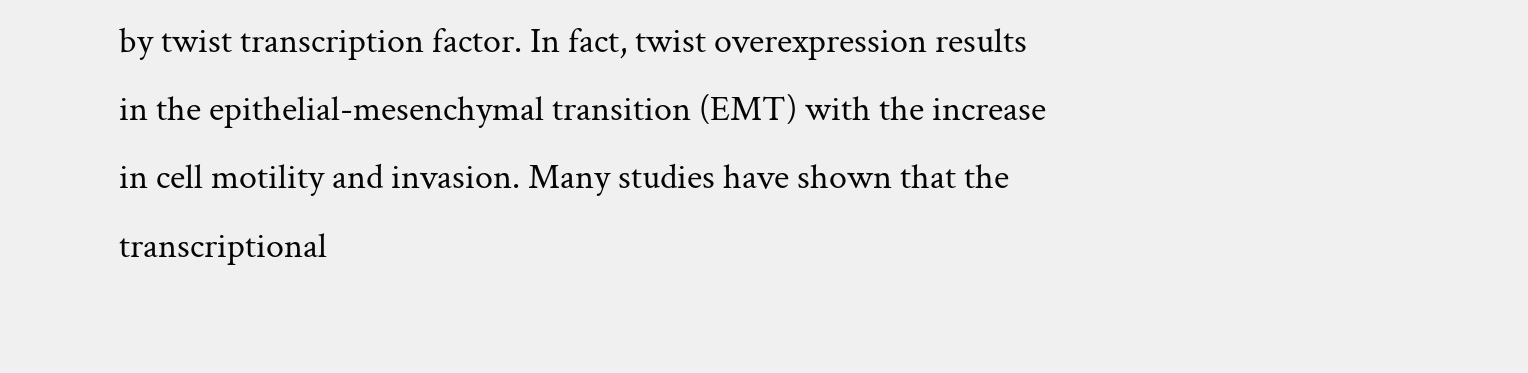by twist transcription factor. In fact, twist overexpression results in the epithelial-mesenchymal transition (EMT) with the increase in cell motility and invasion. Many studies have shown that the transcriptional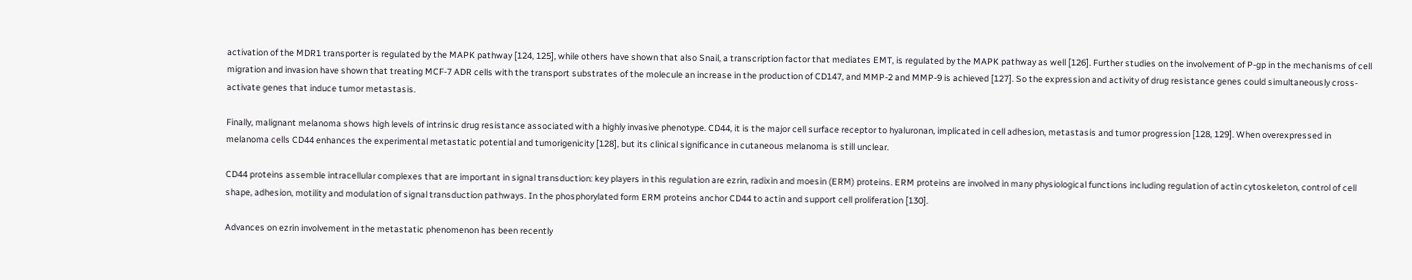activation of the MDR1 transporter is regulated by the MAPK pathway [124, 125], while others have shown that also Snail, a transcription factor that mediates EMT, is regulated by the MAPK pathway as well [126]. Further studies on the involvement of P-gp in the mechanisms of cell migration and invasion have shown that treating MCF-7 ADR cells with the transport substrates of the molecule an increase in the production of CD147, and MMP-2 and MMP-9 is achieved [127]. So the expression and activity of drug resistance genes could simultaneously cross-activate genes that induce tumor metastasis.

Finally, malignant melanoma shows high levels of intrinsic drug resistance associated with a highly invasive phenotype. CD44, it is the major cell surface receptor to hyaluronan, implicated in cell adhesion, metastasis and tumor progression [128, 129]. When overexpressed in melanoma cells CD44 enhances the experimental metastatic potential and tumorigenicity [128], but its clinical significance in cutaneous melanoma is still unclear.

CD44 proteins assemble intracellular complexes that are important in signal transduction: key players in this regulation are ezrin, radixin and moesin (ERM) proteins. ERM proteins are involved in many physiological functions including regulation of actin cytoskeleton, control of cell shape, adhesion, motility and modulation of signal transduction pathways. In the phosphorylated form ERM proteins anchor CD44 to actin and support cell proliferation [130].

Advances on ezrin involvement in the metastatic phenomenon has been recently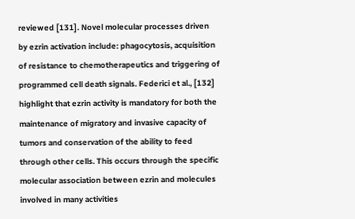reviewed [131]. Novel molecular processes driven by ezrin activation include: phagocytosis, acquisition of resistance to chemotherapeutics and triggering of programmed cell death signals. Federici et al., [132] highlight that ezrin activity is mandatory for both the maintenance of migratory and invasive capacity of tumors and conservation of the ability to feed through other cells. This occurs through the specific molecular association between ezrin and molecules involved in many activities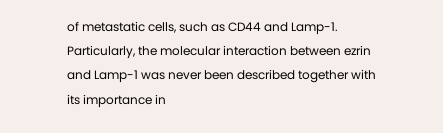of metastatic cells, such as CD44 and Lamp-1. Particularly, the molecular interaction between ezrin and Lamp-1 was never been described together with its importance in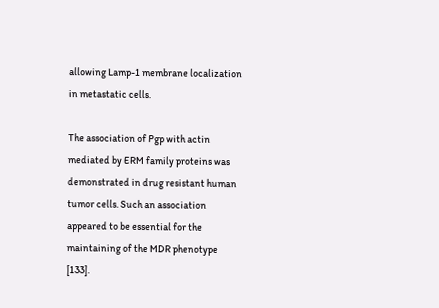allowing Lamp-1 membrane localization in metastatic cells.

The association of Pgp with actin mediated by ERM family proteins was demonstrated in drug resistant human tumor cells. Such an association appeared to be essential for the maintaining of the MDR phenotype [133].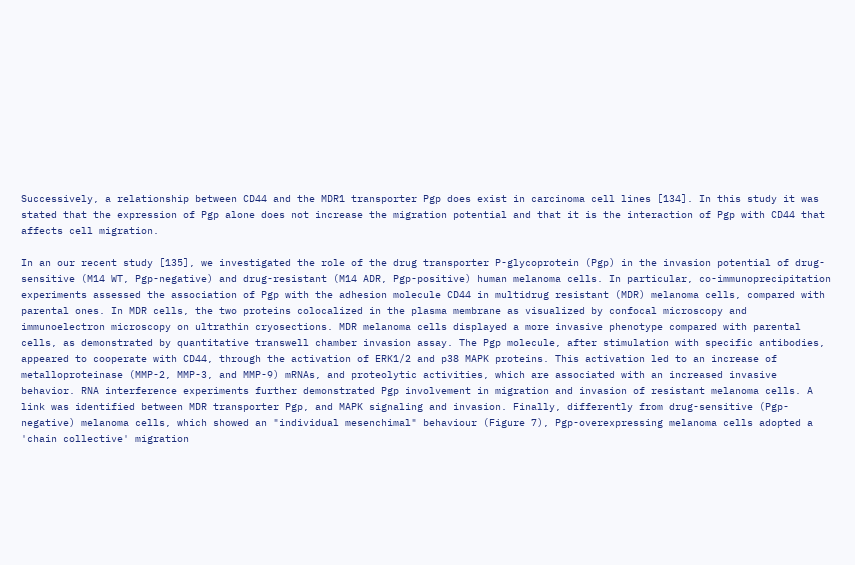Successively, a relationship between CD44 and the MDR1 transporter Pgp does exist in carcinoma cell lines [134]. In this study it was stated that the expression of Pgp alone does not increase the migration potential and that it is the interaction of Pgp with CD44 that affects cell migration.

In an our recent study [135], we investigated the role of the drug transporter P-glycoprotein (Pgp) in the invasion potential of drug-sensitive (M14 WT, Pgp-negative) and drug-resistant (M14 ADR, Pgp-positive) human melanoma cells. In particular, co-immunoprecipitation experiments assessed the association of Pgp with the adhesion molecule CD44 in multidrug resistant (MDR) melanoma cells, compared with parental ones. In MDR cells, the two proteins colocalized in the plasma membrane as visualized by confocal microscopy and immunoelectron microscopy on ultrathin cryosections. MDR melanoma cells displayed a more invasive phenotype compared with parental cells, as demonstrated by quantitative transwell chamber invasion assay. The Pgp molecule, after stimulation with specific antibodies, appeared to cooperate with CD44, through the activation of ERK1/2 and p38 MAPK proteins. This activation led to an increase of metalloproteinase (MMP-2, MMP-3, and MMP-9) mRNAs, and proteolytic activities, which are associated with an increased invasive behavior. RNA interference experiments further demonstrated Pgp involvement in migration and invasion of resistant melanoma cells. A link was identified between MDR transporter Pgp, and MAPK signaling and invasion. Finally, differently from drug-sensitive (Pgp-negative) melanoma cells, which showed an "individual mesenchimal" behaviour (Figure 7), Pgp-overexpressing melanoma cells adopted a 'chain collective' migration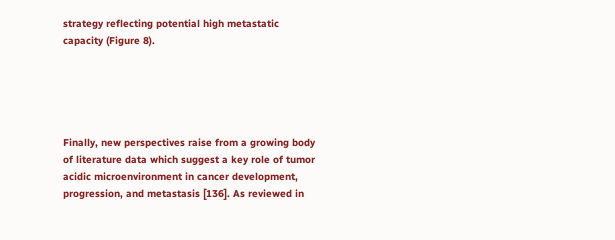strategy reflecting potential high metastatic capacity (Figure 8).





Finally, new perspectives raise from a growing body of literature data which suggest a key role of tumor acidic microenvironment in cancer development, progression, and metastasis [136]. As reviewed in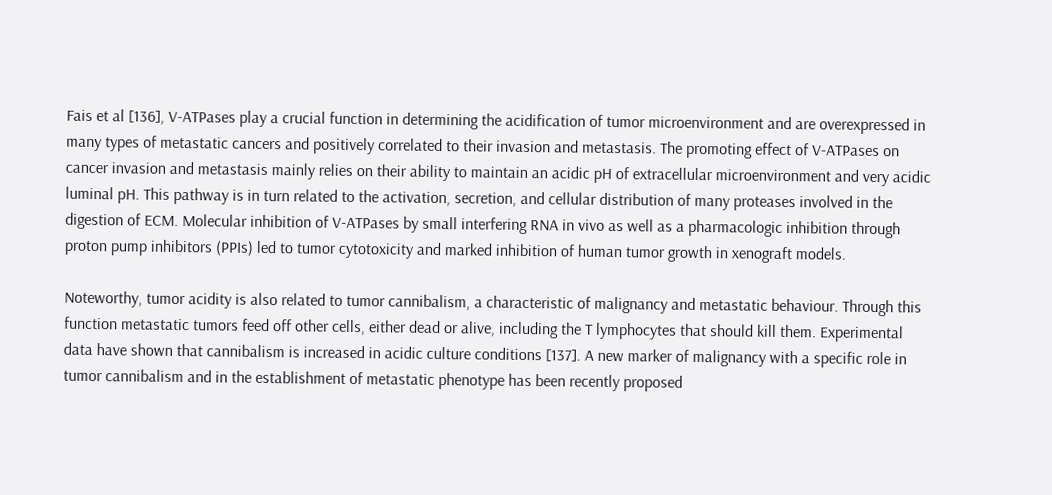Fais et al [136], V-ATPases play a crucial function in determining the acidification of tumor microenvironment and are overexpressed in many types of metastatic cancers and positively correlated to their invasion and metastasis. The promoting effect of V-ATPases on cancer invasion and metastasis mainly relies on their ability to maintain an acidic pH of extracellular microenvironment and very acidic luminal pH. This pathway is in turn related to the activation, secretion, and cellular distribution of many proteases involved in the digestion of ECM. Molecular inhibition of V-ATPases by small interfering RNA in vivo as well as a pharmacologic inhibition through proton pump inhibitors (PPIs) led to tumor cytotoxicity and marked inhibition of human tumor growth in xenograft models.

Noteworthy, tumor acidity is also related to tumor cannibalism, a characteristic of malignancy and metastatic behaviour. Through this function metastatic tumors feed off other cells, either dead or alive, including the T lymphocytes that should kill them. Experimental data have shown that cannibalism is increased in acidic culture conditions [137]. A new marker of malignancy with a specific role in tumor cannibalism and in the establishment of metastatic phenotype has been recently proposed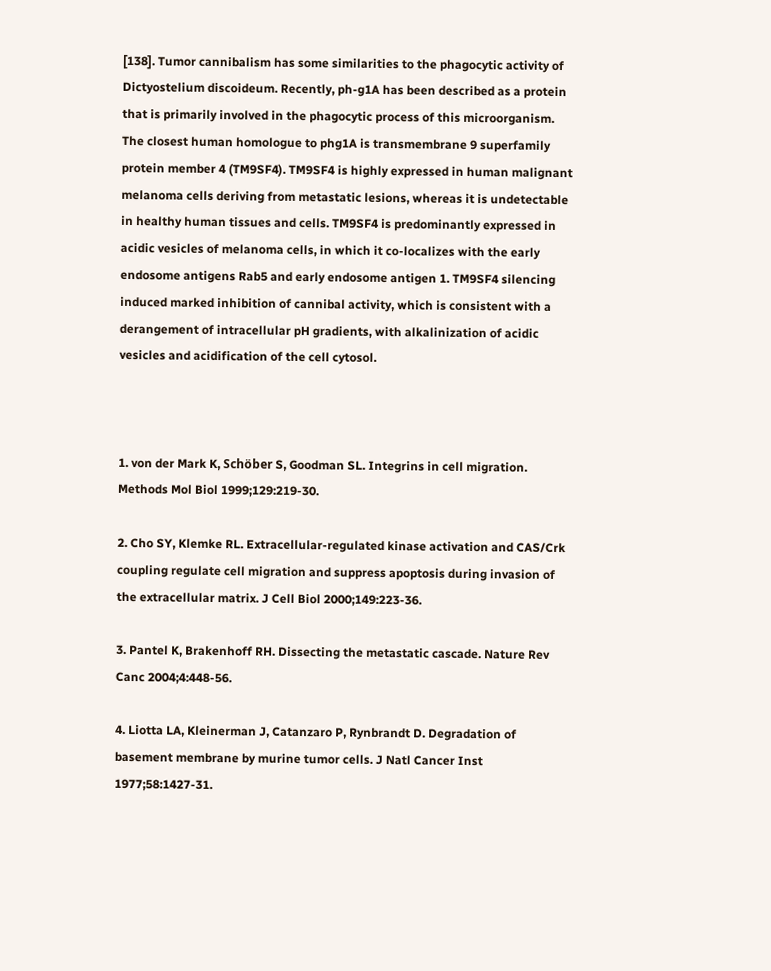[138]. Tumor cannibalism has some similarities to the phagocytic activity of Dictyostelium discoideum. Recently, ph-g1A has been described as a protein that is primarily involved in the phagocytic process of this microorganism. The closest human homologue to phg1A is transmembrane 9 superfamily protein member 4 (TM9SF4). TM9SF4 is highly expressed in human malignant melanoma cells deriving from metastatic lesions, whereas it is undetectable in healthy human tissues and cells. TM9SF4 is predominantly expressed in acidic vesicles of melanoma cells, in which it co-localizes with the early endosome antigens Rab5 and early endosome antigen 1. TM9SF4 silencing induced marked inhibition of cannibal activity, which is consistent with a derangement of intracellular pH gradients, with alkalinization of acidic vesicles and acidification of the cell cytosol.



1. von der Mark K, Schöber S, Goodman SL. Integrins in cell migration. Methods Mol Biol 1999;129:219-30.

2. Cho SY, Klemke RL. Extracellular-regulated kinase activation and CAS/Crk coupling regulate cell migration and suppress apoptosis during invasion of the extracellular matrix. J Cell Biol 2000;149:223-36.

3. Pantel K, Brakenhoff RH. Dissecting the metastatic cascade. Nature Rev Canc 2004;4:448-56.

4. Liotta LA, Kleinerman J, Catanzaro P, Rynbrandt D. Degradation of basement membrane by murine tumor cells. J Natl Cancer Inst 1977;58:1427-31.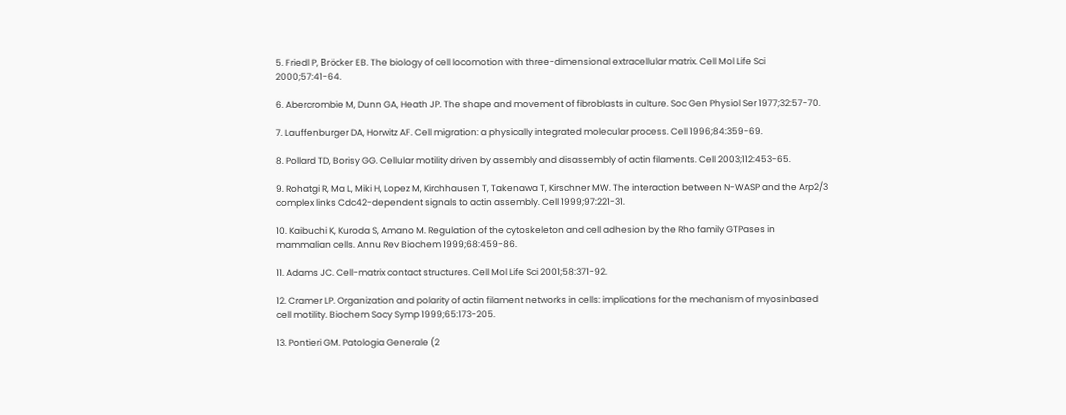5. Friedl P, Bröcker EB. The biology of cell locomotion with three-dimensional extracellular matrix. Cell Mol Life Sci 2000;57:41-64.

6. Abercrombie M, Dunn GA, Heath JP. The shape and movement of fibroblasts in culture. Soc Gen Physiol Ser 1977;32:57-70.

7. Lauffenburger DA, Horwitz AF. Cell migration: a physically integrated molecular process. Cell 1996;84:359-69.

8. Pollard TD, Borisy GG. Cellular motility driven by assembly and disassembly of actin filaments. Cell 2003;112:453-65.

9. Rohatgi R, Ma L, Miki H, Lopez M, Kirchhausen T, Takenawa T, Kirschner MW. The interaction between N-WASP and the Arp2/3 complex links Cdc42-dependent signals to actin assembly. Cell 1999;97:221-31.

10. Kaibuchi K, Kuroda S, Amano M. Regulation of the cytoskeleton and cell adhesion by the Rho family GTPases in mammalian cells. Annu Rev Biochem 1999;68:459-86.

11. Adams JC. Cell-matrix contact structures. Cell Mol Life Sci 2001;58:371-92.

12. Cramer LP. Organization and polarity of actin filament networks in cells: implications for the mechanism of myosinbased cell motility. Biochem Socy Symp 1999;65:173-205.

13. Pontieri GM. Patologia Generale (2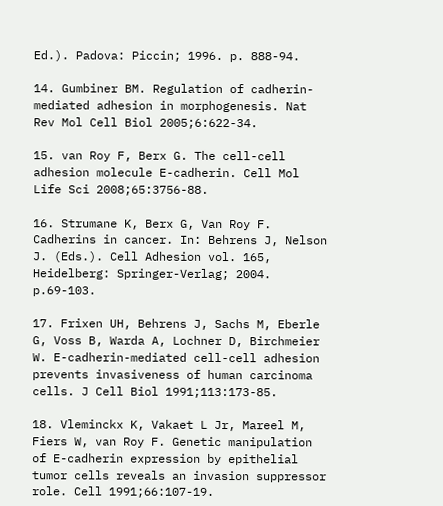Ed.). Padova: Piccin; 1996. p. 888-94.

14. Gumbiner BM. Regulation of cadherin-mediated adhesion in morphogenesis. Nat Rev Mol Cell Biol 2005;6:622-34.

15. van Roy F, Berx G. The cell-cell adhesion molecule E-cadherin. Cell Mol Life Sci 2008;65:3756-88.

16. Strumane K, Berx G, Van Roy F. Cadherins in cancer. In: Behrens J, Nelson J. (Eds.). Cell Adhesion vol. 165, Heidelberg: Springer-Verlag; 2004. p.69-103.

17. Frixen UH, Behrens J, Sachs M, Eberle G, Voss B, Warda A, Lochner D, Birchmeier W. E-cadherin-mediated cell-cell adhesion prevents invasiveness of human carcinoma cells. J Cell Biol 1991;113:173-85.

18. Vleminckx K, Vakaet L Jr, Mareel M, Fiers W, van Roy F. Genetic manipulation of E-cadherin expression by epithelial tumor cells reveals an invasion suppressor role. Cell 1991;66:107-19.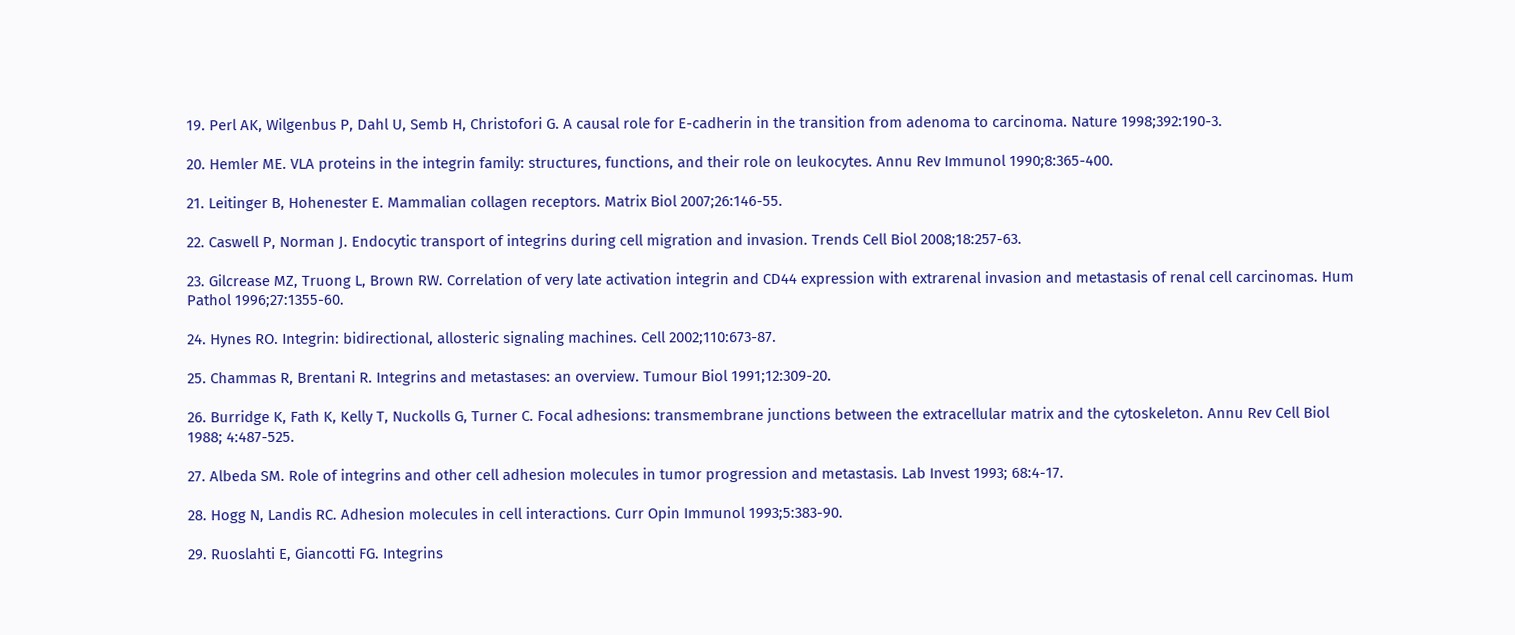19. Perl AK, Wilgenbus P, Dahl U, Semb H, Christofori G. A causal role for E-cadherin in the transition from adenoma to carcinoma. Nature 1998;392:190-3.

20. Hemler ME. VLA proteins in the integrin family: structures, functions, and their role on leukocytes. Annu Rev Immunol 1990;8:365-400.

21. Leitinger B, Hohenester E. Mammalian collagen receptors. Matrix Biol 2007;26:146-55.

22. Caswell P, Norman J. Endocytic transport of integrins during cell migration and invasion. Trends Cell Biol 2008;18:257-63.

23. Gilcrease MZ, Truong L, Brown RW. Correlation of very late activation integrin and CD44 expression with extrarenal invasion and metastasis of renal cell carcinomas. Hum Pathol 1996;27:1355-60.

24. Hynes RO. Integrin: bidirectional, allosteric signaling machines. Cell 2002;110:673-87.

25. Chammas R, Brentani R. Integrins and metastases: an overview. Tumour Biol 1991;12:309-20.

26. Burridge K, Fath K, Kelly T, Nuckolls G, Turner C. Focal adhesions: transmembrane junctions between the extracellular matrix and the cytoskeleton. Annu Rev Cell Biol 1988; 4:487-525.

27. Albeda SM. Role of integrins and other cell adhesion molecules in tumor progression and metastasis. Lab Invest 1993; 68:4-17.

28. Hogg N, Landis RC. Adhesion molecules in cell interactions. Curr Opin Immunol 1993;5:383-90.

29. Ruoslahti E, Giancotti FG. Integrins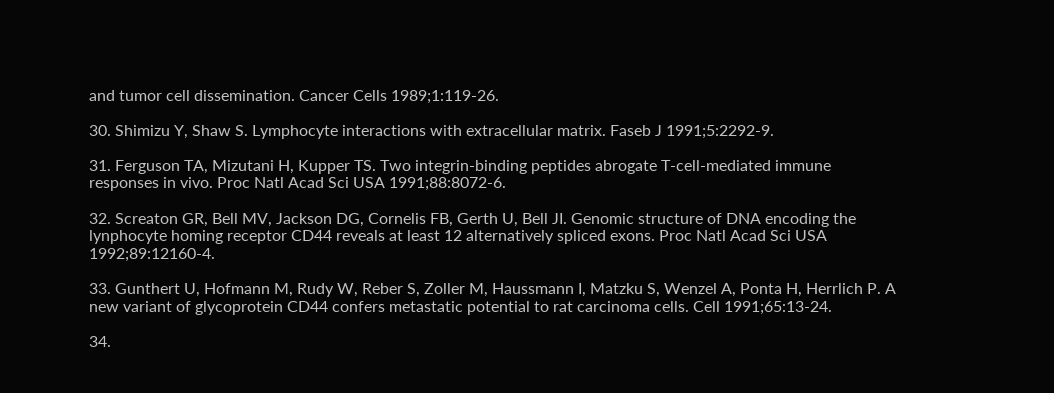and tumor cell dissemination. Cancer Cells 1989;1:119-26.

30. Shimizu Y, Shaw S. Lymphocyte interactions with extracellular matrix. Faseb J 1991;5:2292-9.

31. Ferguson TA, Mizutani H, Kupper TS. Two integrin-binding peptides abrogate T-cell-mediated immune responses in vivo. Proc Natl Acad Sci USA 1991;88:8072-6.

32. Screaton GR, Bell MV, Jackson DG, Cornelis FB, Gerth U, Bell JI. Genomic structure of DNA encoding the lynphocyte homing receptor CD44 reveals at least 12 alternatively spliced exons. Proc Natl Acad Sci USA 1992;89:12160-4.

33. Gunthert U, Hofmann M, Rudy W, Reber S, Zoller M, Haussmann I, Matzku S, Wenzel A, Ponta H, Herrlich P. A new variant of glycoprotein CD44 confers metastatic potential to rat carcinoma cells. Cell 1991;65:13-24.

34.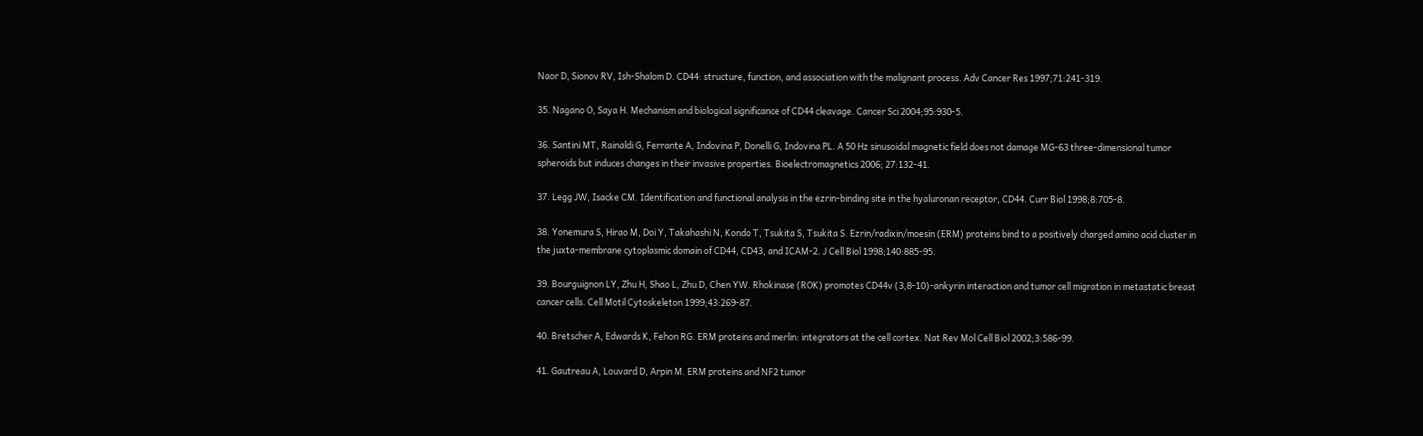Naor D, Sionov RV, Ish-Shalom D. CD44: structure, function, and association with the malignant process. Adv Cancer Res 1997;71:241-319.

35. Nagano O, Saya H. Mechanism and biological significance of CD44 cleavage. Cancer Sci 2004;95:930-5.

36. Santini MT, Rainaldi G, Ferrante A, Indovina P, Donelli G, Indovina PL. A 50 Hz sinusoidal magnetic field does not damage MG-63 three-dimensional tumor spheroids but induces changes in their invasive properties. Bioelectromagnetics 2006; 27:132-41.

37. Legg JW, Isacke CM. Identification and functional analysis in the ezrin-binding site in the hyaluronan receptor, CD44. Curr Biol 1998;8:705-8.

38. Yonemura S, Hirao M, Doi Y, Takahashi N, Kondo T, Tsukita S, Tsukita S. Ezrin/radixin/moesin (ERM) proteins bind to a positively charged amino acid cluster in the juxta-membrane cytoplasmic domain of CD44, CD43, and ICAM-2. J Cell Biol 1998;140:885-95.

39. Bourguignon LY, Zhu H, Shao L, Zhu D, Chen YW. Rhokinase (ROK) promotes CD44v (3,8-10)-ankyrin interaction and tumor cell migration in metastatic breast cancer cells. Cell Motil Cytoskeleton 1999;43:269-87.

40. Bretscher A, Edwards K, Fehon RG. ERM proteins and merlin: integrators at the cell cortex. Nat Rev Mol Cell Biol 2002;3:586-99.

41. Gautreau A, Louvard D, Arpin M. ERM proteins and NF2 tumor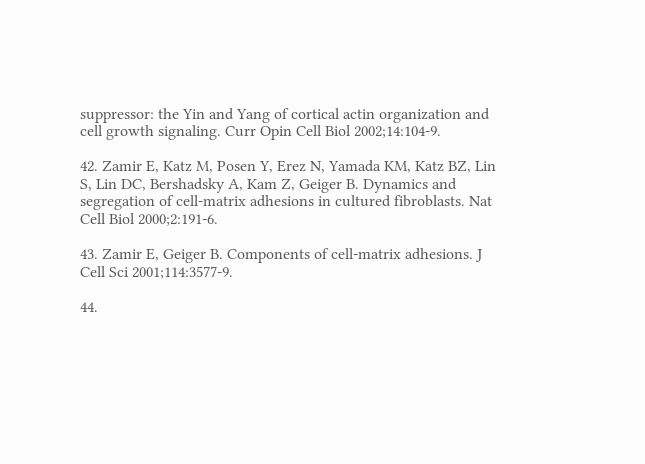suppressor: the Yin and Yang of cortical actin organization and cell growth signaling. Curr Opin Cell Biol 2002;14:104-9.

42. Zamir E, Katz M, Posen Y, Erez N, Yamada KM, Katz BZ, Lin S, Lin DC, Bershadsky A, Kam Z, Geiger B. Dynamics and segregation of cell-matrix adhesions in cultured fibroblasts. Nat Cell Biol 2000;2:191-6.

43. Zamir E, Geiger B. Components of cell-matrix adhesions. J Cell Sci 2001;114:3577-9.

44.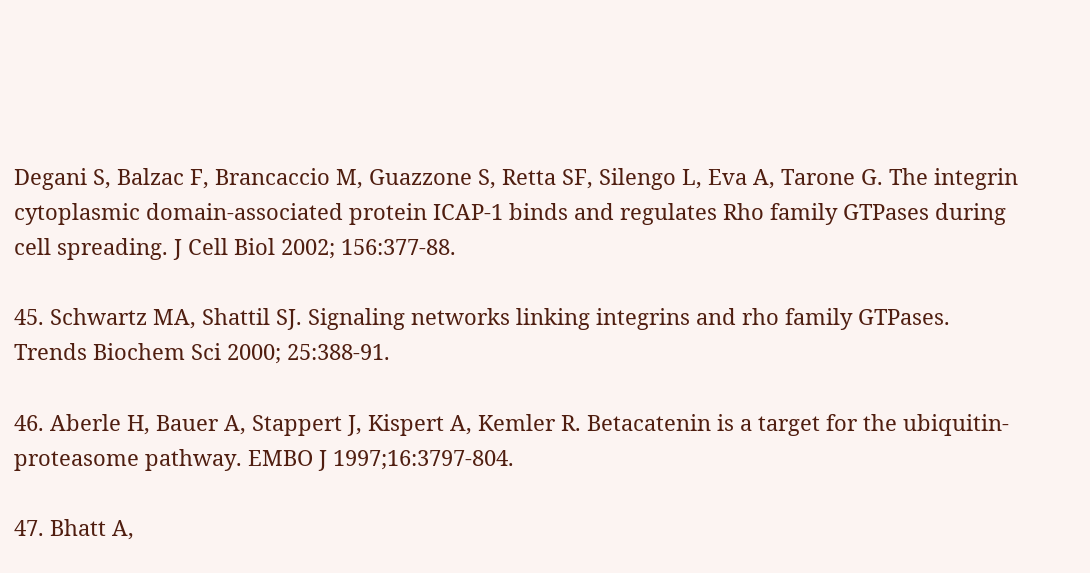Degani S, Balzac F, Brancaccio M, Guazzone S, Retta SF, Silengo L, Eva A, Tarone G. The integrin cytoplasmic domain-associated protein ICAP-1 binds and regulates Rho family GTPases during cell spreading. J Cell Biol 2002; 156:377-88.

45. Schwartz MA, Shattil SJ. Signaling networks linking integrins and rho family GTPases. Trends Biochem Sci 2000; 25:388-91.

46. Aberle H, Bauer A, Stappert J, Kispert A, Kemler R. Betacatenin is a target for the ubiquitin-proteasome pathway. EMBO J 1997;16:3797-804.

47. Bhatt A,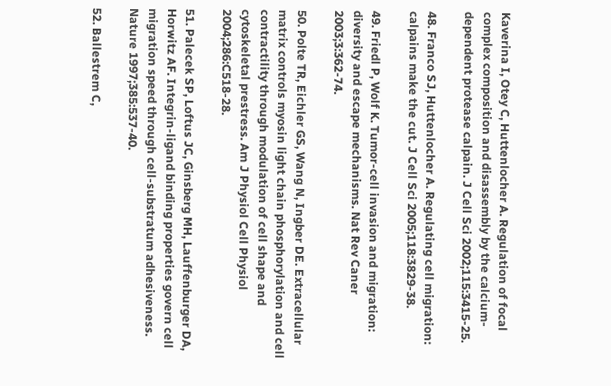Kaverina I, Otey C, Huttenlocher A. Regulation of focal complex composition and disassembly by the calcium-dependent protease calpain. J Cell Sci 2002;115:3415-25.

48. Franco SJ, Huttenlocher A. Regulating cell migration: calpains make the cut. J Cell Sci 2005;118:3829-38.

49. Friedl P, Wolf K. Tumor-cell invasion and migration: diversity and escape mechanisms. Nat Rev Caner 2003;3:362-74.

50. Polte TR, Eichler GS, Wang N, Ingber DE. Extracellular matrix controls myosin light chain phosphorylation and cell contractility through modulation of cell shape and cytoskeletal prestress. Am J Physiol Cell Physiol 2004;286:C518-28.

51. Palecek SP, Loftus JC, Ginsberg MH, Lauffenburger DA, Horwitz AF. Integrin-ligand binding properties govern cell migration speed through cell-substratum adhesiveness. Nature 1997;385:537-40.

52. Ballestrem C,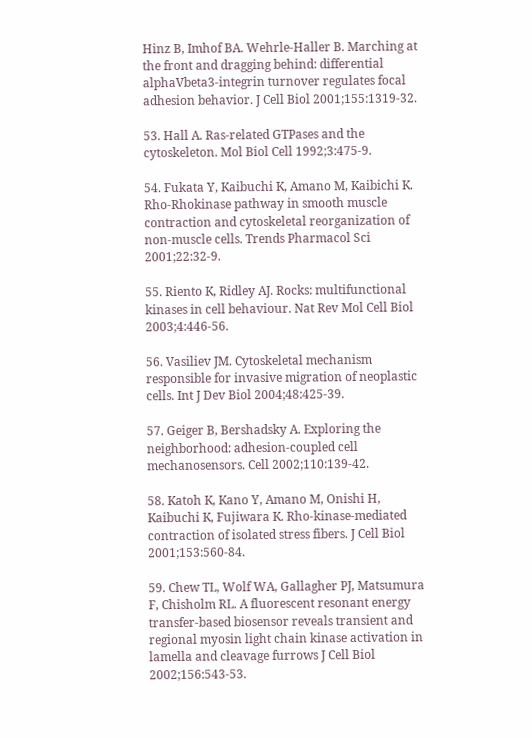Hinz B, Imhof BA. Wehrle-Haller B. Marching at the front and dragging behind: differential alphaVbeta3-integrin turnover regulates focal adhesion behavior. J Cell Biol 2001;155:1319-32.

53. Hall A. Ras-related GTPases and the cytoskeleton. Mol Biol Cell 1992;3:475-9.

54. Fukata Y, Kaibuchi K, Amano M, Kaibichi K. Rho-Rhokinase pathway in smooth muscle contraction and cytoskeletal reorganization of non-muscle cells. Trends Pharmacol Sci 2001;22:32-9.

55. Riento K, Ridley AJ. Rocks: multifunctional kinases in cell behaviour. Nat Rev Mol Cell Biol 2003;4:446-56.

56. Vasiliev JM. Cytoskeletal mechanism responsible for invasive migration of neoplastic cells. Int J Dev Biol 2004;48:425-39.

57. Geiger B, Bershadsky A. Exploring the neighborhood: adhesion-coupled cell mechanosensors. Cell 2002;110:139-42.

58. Katoh K, Kano Y, Amano M, Onishi H, Kaibuchi K, Fujiwara K. Rho-kinase-mediated contraction of isolated stress fibers. J Cell Biol 2001;153:560-84.

59. Chew TL, Wolf WA, Gallagher PJ, Matsumura F, Chisholm RL. A fluorescent resonant energy transfer-based biosensor reveals transient and regional myosin light chain kinase activation in lamella and cleavage furrows J Cell Biol 2002;156:543-53.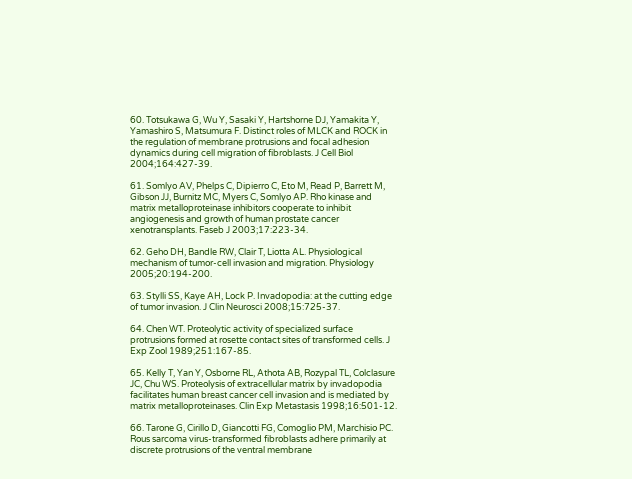60. Totsukawa G, Wu Y, Sasaki Y, Hartshorne DJ, Yamakita Y, Yamashiro S, Matsumura F. Distinct roles of MLCK and ROCK in the regulation of membrane protrusions and focal adhesion dynamics during cell migration of fibroblasts. J Cell Biol 2004;164:427-39.

61. Somlyo AV, Phelps C, Dipierro C, Eto M, Read P, Barrett M, Gibson JJ, Burnitz MC, Myers C, Somlyo AP. Rho kinase and matrix metalloproteinase inhibitors cooperate to inhibit angiogenesis and growth of human prostate cancer xenotransplants. Faseb J 2003;17:223-34.

62. Geho DH, Bandle RW, Clair T, Liotta AL. Physiological mechanism of tumor-cell invasion and migration. Physiology 2005;20:194-200.

63. Stylli SS, Kaye AH, Lock P. Invadopodia: at the cutting edge of tumor invasion. J Clin Neurosci 2008;15:725-37.

64. Chen WT. Proteolytic activity of specialized surface protrusions formed at rosette contact sites of transformed cells. J Exp Zool 1989;251:167-85.

65. Kelly T, Yan Y, Osborne RL, Athota AB, Rozypal TL, Colclasure JC, Chu WS. Proteolysis of extracellular matrix by invadopodia facilitates human breast cancer cell invasion and is mediated by matrix metalloproteinases. Clin Exp Metastasis 1998;16:501-12.

66. Tarone G, Cirillo D, Giancotti FG, Comoglio PM, Marchisio PC. Rous sarcoma virus-transformed fibroblasts adhere primarily at discrete protrusions of the ventral membrane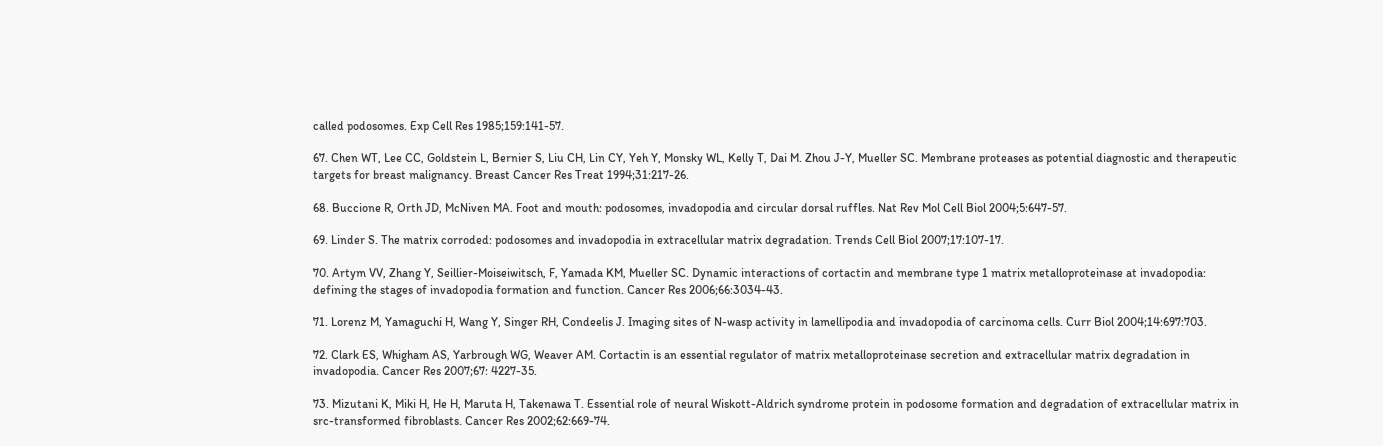called podosomes. Exp Cell Res 1985;159:141-57.

67. Chen WT, Lee CC, Goldstein L, Bernier S, Liu CH, Lin CY, Yeh Y, Monsky WL, Kelly T, Dai M. Zhou J-Y, Mueller SC. Membrane proteases as potential diagnostic and therapeutic targets for breast malignancy. Breast Cancer Res Treat 1994;31:217-26.

68. Buccione R, Orth JD, McNiven MA. Foot and mouth: podosomes, invadopodia and circular dorsal ruffles. Nat Rev Mol Cell Biol 2004;5:647-57.

69. Linder S. The matrix corroded: podosomes and invadopodia in extracellular matrix degradation. Trends Cell Biol 2007;17:107-17.

70. Artym VV, Zhang Y, Seillier-Moiseiwitsch, F, Yamada KM, Mueller SC. Dynamic interactions of cortactin and membrane type 1 matrix metalloproteinase at invadopodia: defining the stages of invadopodia formation and function. Cancer Res 2006;66:3034-43.

71. Lorenz M, Yamaguchi H, Wang Y, Singer RH, Condeelis J. Imaging sites of N-wasp activity in lamellipodia and invadopodia of carcinoma cells. Curr Biol 2004;14:697:703.

72. Clark ES, Whigham AS, Yarbrough WG, Weaver AM. Cortactin is an essential regulator of matrix metalloproteinase secretion and extracellular matrix degradation in invadopodia. Cancer Res 2007;67: 4227-35.

73. Mizutani K, Miki H, He H, Maruta H, Takenawa T. Essential role of neural Wiskott-Aldrich syndrome protein in podosome formation and degradation of extracellular matrix in src-transformed fibroblasts. Cancer Res 2002;62:669-74.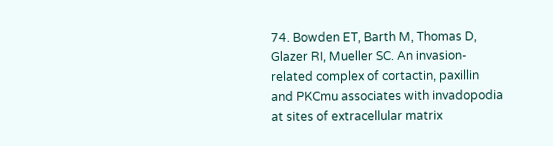74. Bowden ET, Barth M, Thomas D, Glazer RI, Mueller SC. An invasion-related complex of cortactin, paxillin and PKCmu associates with invadopodia at sites of extracellular matrix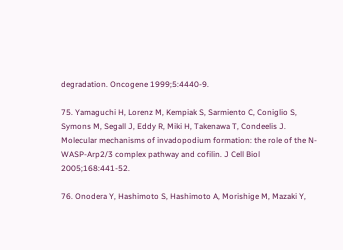degradation. Oncogene 1999;5:4440-9.

75. Yamaguchi H, Lorenz M, Kempiak S, Sarmiento C, Coniglio S, Symons M, Segall J, Eddy R, Miki H, Takenawa T, Condeelis J. Molecular mechanisms of invadopodium formation: the role of the N-WASP-Arp2/3 complex pathway and cofilin. J Cell Biol 2005;168:441-52.

76. Onodera Y, Hashimoto S, Hashimoto A, Morishige M, Mazaki Y,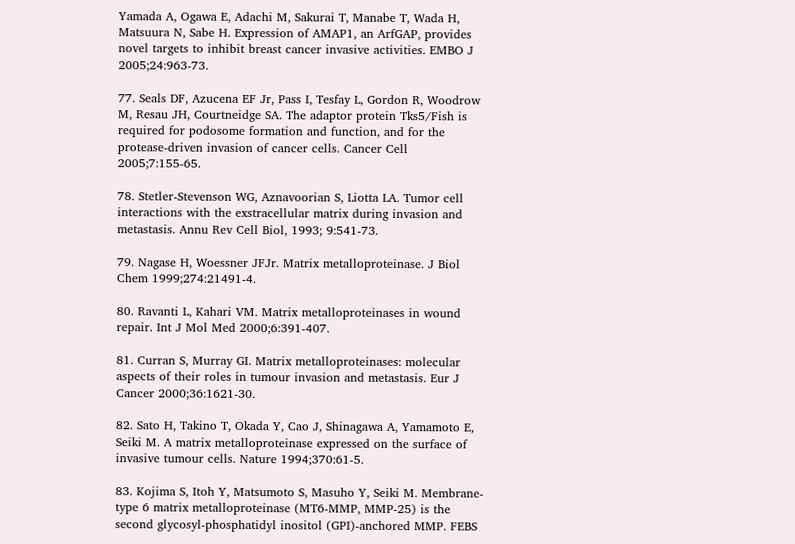Yamada A, Ogawa E, Adachi M, Sakurai T, Manabe T, Wada H, Matsuura N, Sabe H. Expression of AMAP1, an ArfGAP, provides novel targets to inhibit breast cancer invasive activities. EMBO J 2005;24:963-73.

77. Seals DF, Azucena EF Jr, Pass I, Tesfay L, Gordon R, Woodrow M, Resau JH, Courtneidge SA. The adaptor protein Tks5/Fish is required for podosome formation and function, and for the protease-driven invasion of cancer cells. Cancer Cell 2005;7:155-65.

78. Stetler-Stevenson WG, Aznavoorian S, Liotta LA. Tumor cell interactions with the exstracellular matrix during invasion and metastasis. Annu Rev Cell Biol, 1993; 9:541-73.

79. Nagase H, Woessner JFJr. Matrix metalloproteinase. J Biol Chem 1999;274:21491-4.

80. Ravanti L, Kahari VM. Matrix metalloproteinases in wound repair. Int J Mol Med 2000;6:391-407.

81. Curran S, Murray GI. Matrix metalloproteinases: molecular aspects of their roles in tumour invasion and metastasis. Eur J Cancer 2000;36:1621-30.

82. Sato H, Takino T, Okada Y, Cao J, Shinagawa A, Yamamoto E, Seiki M. A matrix metalloproteinase expressed on the surface of invasive tumour cells. Nature 1994;370:61-5.

83. Kojima S, Itoh Y, Matsumoto S, Masuho Y, Seiki M. Membrane-type 6 matrix metalloproteinase (MT6-MMP, MMP-25) is the second glycosyl-phosphatidyl inositol (GPI)-anchored MMP. FEBS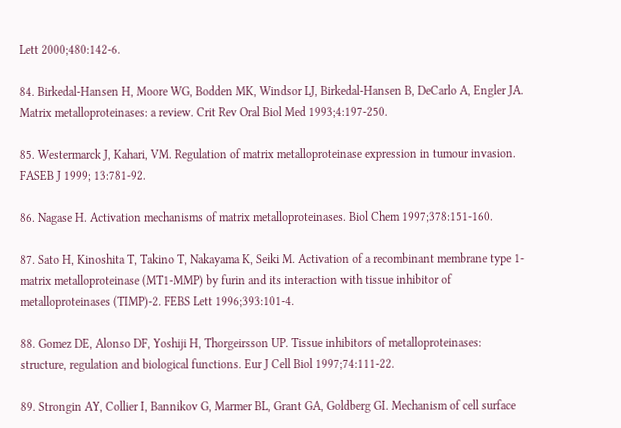Lett 2000;480:142-6.

84. Birkedal-Hansen H, Moore WG, Bodden MK, Windsor LJ, Birkedal-Hansen B, DeCarlo A, Engler JA. Matrix metalloproteinases: a review. Crit Rev Oral Biol Med 1993;4:197-250.

85. Westermarck J, Kahari, VM. Regulation of matrix metalloproteinase expression in tumour invasion. FASEB J 1999; 13:781-92.

86. Nagase H. Activation mechanisms of matrix metalloproteinases. Biol Chem 1997;378:151-160.

87. Sato H, Kinoshita T, Takino T, Nakayama K, Seiki M. Activation of a recombinant membrane type 1-matrix metalloproteinase (MT1-MMP) by furin and its interaction with tissue inhibitor of metalloproteinases (TIMP)-2. FEBS Lett 1996;393:101-4.

88. Gomez DE, Alonso DF, Yoshiji H, Thorgeirsson UP. Tissue inhibitors of metalloproteinases: structure, regulation and biological functions. Eur J Cell Biol 1997;74:111-22.

89. Strongin AY, Collier I, Bannikov G, Marmer BL, Grant GA, Goldberg GI. Mechanism of cell surface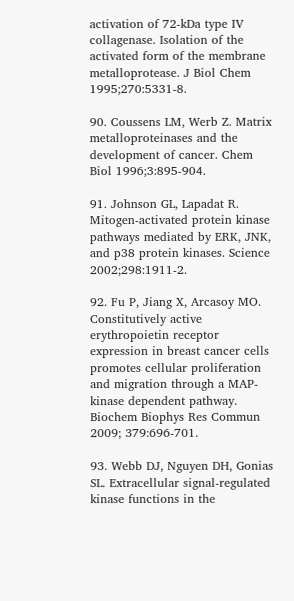activation of 72-kDa type IV collagenase. Isolation of the activated form of the membrane metalloprotease. J Biol Chem 1995;270:5331-8.

90. Coussens LM, Werb Z. Matrix metalloproteinases and the development of cancer. Chem Biol 1996;3:895-904.

91. Johnson GL, Lapadat R. Mitogen-activated protein kinase pathways mediated by ERK, JNK, and p38 protein kinases. Science 2002;298:1911-2.

92. Fu P, Jiang X, Arcasoy MO. Constitutively active erythropoietin receptor expression in breast cancer cells promotes cellular proliferation and migration through a MAP-kinase dependent pathway. Biochem Biophys Res Commun 2009; 379:696-701.

93. Webb DJ, Nguyen DH, Gonias SL. Extracellular signal-regulated kinase functions in the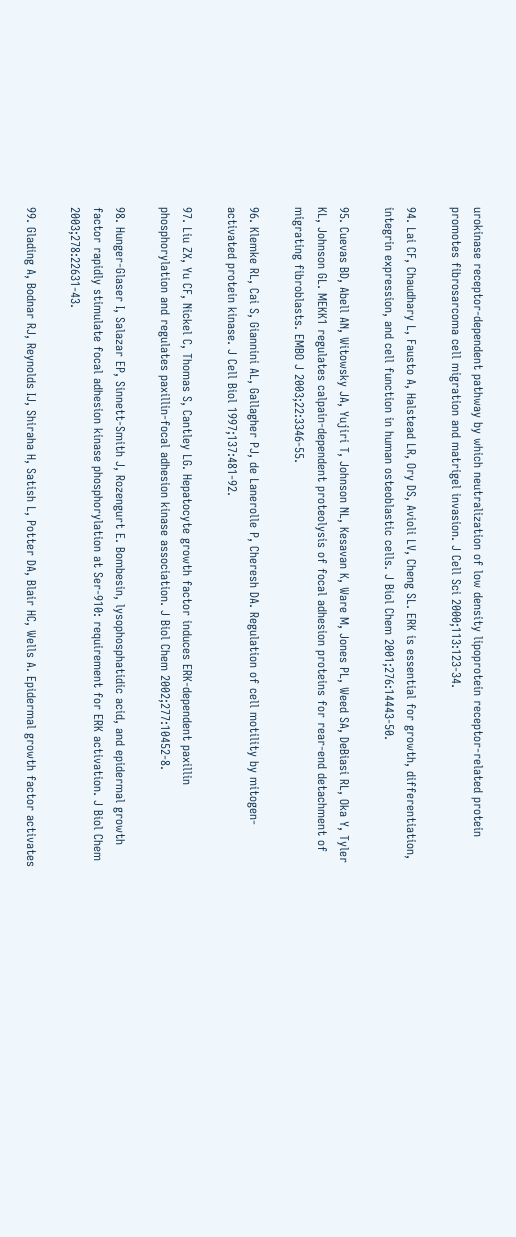urokinase receptor-dependent pathway by which neutralization of low density lipoprotein receptor-related protein promotes fibrosarcoma cell migration and matrigel invasion. J Cell Sci 2000;113:123-34.

94. Lai CF, Chaudhary L, Fausto A, Halstead LR, Ory DS, Avioli LV, Cheng SL. ERK is essential for growth, differentiation, integrin expression, and cell function in human osteoblastic cells. J Biol Chem 2001;276:14443-50.

95. Cuevas BD, Abell AN, Witowsky JA, Yujiri T, Johnson NL, Kesavan K, Ware M, Jones PL, Weed SA, DeBiasi RL, Oka Y, Tyler KL, Johnson GL. MEKK1 regulates calpain-dependent proteolysis of focal adhesion proteins for rear-end detachment of migrating fibroblasts. EMBO J 2003;22:3346-55.

96. Klemke RL, Cai S, Giannini AL, Gallagher PJ, de Lanerolle P, Cheresh DA. Regulation of cell motility by mitogen-activated protein kinase. J Cell Biol 1997;137:481-92.

97. Liu ZX, Yu CF, Nickel C, Thomas S, Cantley LG. Hepatocyte growth factor induces ERK-dependent paxillin phosphorylation and regulates paxillin-focal adhesion kinase association. J Biol Chem 2002;277:10452-8.

98. Hunger-Glaser I, Salazar EP, Sinnett-Smith J, Rozengurt E. Bombesin, lysophosphatidic acid, and epidermal growth factor rapidly stimulate focal adhesion kinase phosphorylation at Ser-910: requirement for ERK activation. J Biol Chem 2003;278:22631-43.

99. Glading A, Bodnar RJ, Reynolds IJ, Shiraha H, Satish L, Potter DA, Blair HC, Wells A. Epidermal growth factor activates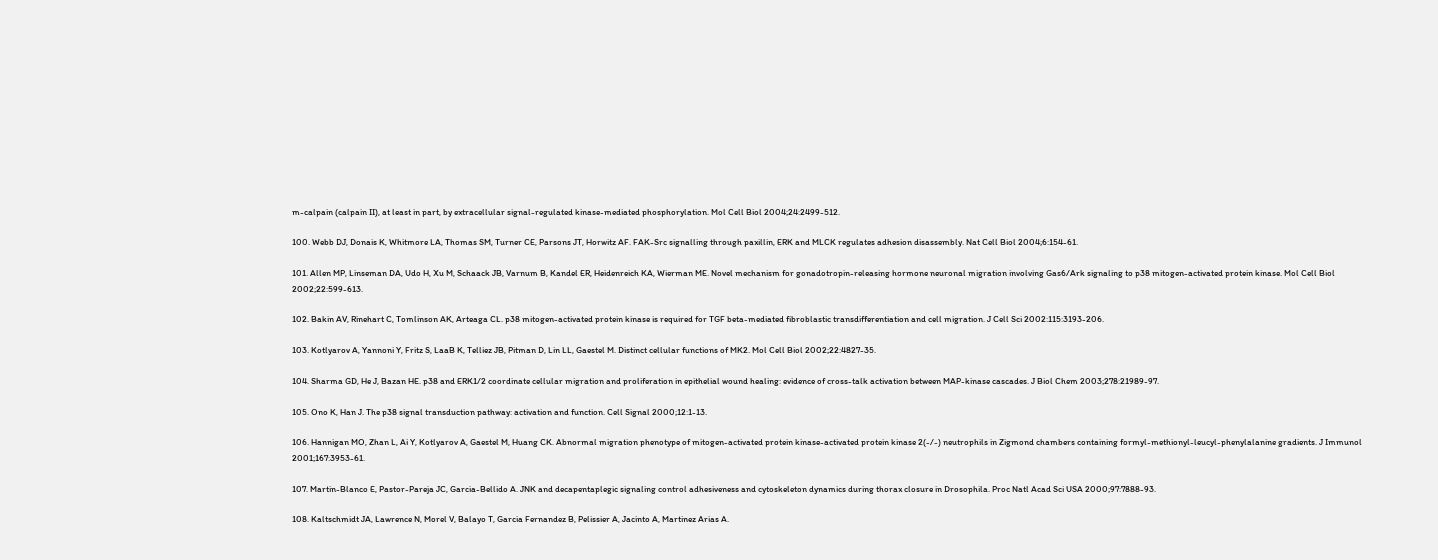m-calpain (calpain II), at least in part, by extracellular signal-regulated kinase-mediated phosphorylation. Mol Cell Biol 2004;24:2499-512.

100. Webb DJ, Donais K, Whitmore LA, Thomas SM, Turner CE, Parsons JT, Horwitz AF. FAK-Src signalling through paxillin, ERK and MLCK regulates adhesion disassembly. Nat Cell Biol 2004;6:154-61.

101. Allen MP, Linseman DA, Udo H, Xu M, Schaack JB, Varnum B, Kandel ER, Heidenreich KA, Wierman ME. Novel mechanism for gonadotropin-releasing hormone neuronal migration involving Gas6/Ark signaling to p38 mitogen-activated protein kinase. Mol Cell Biol 2002;22:599-613.

102. Bakin AV, Rinehart C, Tomlinson AK, Arteaga CL. p38 mitogen-activated protein kinase is required for TGF beta-mediated fibroblastic transdifferentiation and cell migration. J Cell Sci 2002:115:3193-206.

103. Kotlyarov A, Yannoni Y, Fritz S, LaaB K, Telliez JB, Pitman D, Lin LL, Gaestel M. Distinct cellular functions of MK2. Mol Cell Biol 2002;22:4827-35.

104. Sharma GD, He J, Bazan HE. p38 and ERK1/2 coordinate cellular migration and proliferation in epithelial wound healing: evidence of cross-talk activation between MAP-kinase cascades. J Biol Chem 2003;278:21989-97.

105. Ono K, Han J. The p38 signal transduction pathway: activation and function. Cell Signal 2000;12:1-13.

106. Hannigan MO, Zhan L, Ai Y, Kotlyarov A, Gaestel M, Huang CK. Abnormal migration phenotype of mitogen-activated protein kinase-activated protein kinase 2(-/-) neutrophils in Zigmond chambers containing formyl-methionyl-leucyl-phenylalanine gradients. J Immunol 2001;167:3953-61.

107. Martin-Blanco E, Pastor-Pareja JC, Garcia-Bellido A. JNK and decapentaplegic signaling control adhesiveness and cytoskeleton dynamics during thorax closure in Drosophila. Proc Natl Acad Sci USA 2000;97:7888-93.

108. Kaltschmidt JA, Lawrence N, Morel V, Balayo T, Garcia Fernandez B, Pelissier A, Jacinto A, Martinez Arias A.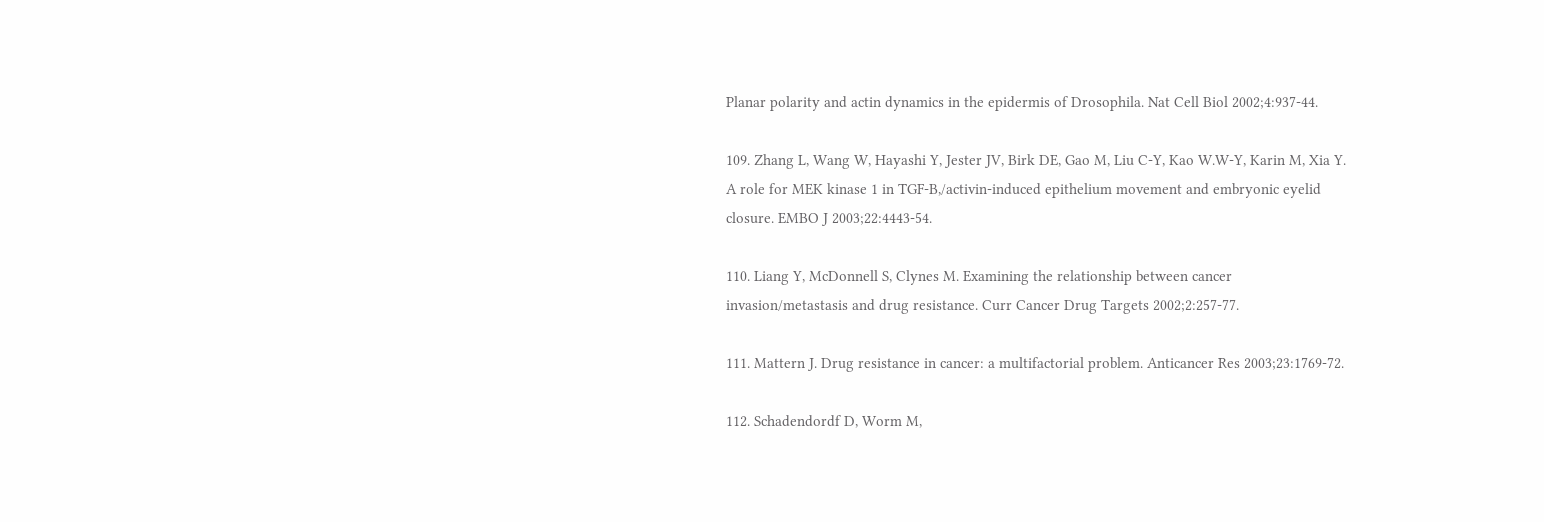Planar polarity and actin dynamics in the epidermis of Drosophila. Nat Cell Biol 2002;4:937-44.

109. Zhang L, Wang W, Hayashi Y, Jester JV, Birk DE, Gao M, Liu C-Y, Kao W.W-Y, Karin M, Xia Y. A role for MEK kinase 1 in TGF-B,/activin-induced epithelium movement and embryonic eyelid closure. EMBO J 2003;22:4443-54.

110. Liang Y, McDonnell S, Clynes M. Examining the relationship between cancer invasion/metastasis and drug resistance. Curr Cancer Drug Targets 2002;2:257-77.

111. Mattern J. Drug resistance in cancer: a multifactorial problem. Anticancer Res 2003;23:1769-72.

112. Schadendordf D, Worm M,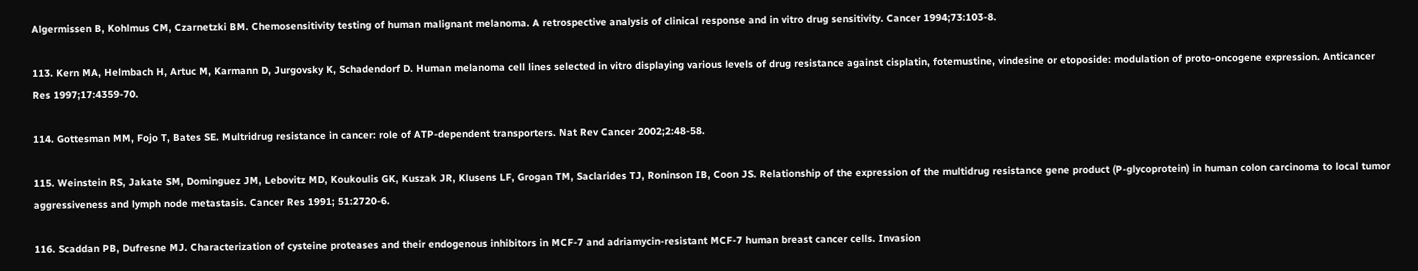Algermissen B, Kohlmus CM, Czarnetzki BM. Chemosensitivity testing of human malignant melanoma. A retrospective analysis of clinical response and in vitro drug sensitivity. Cancer 1994;73:103-8.

113. Kern MA, Helmbach H, Artuc M, Karmann D, Jurgovsky K, Schadendorf D. Human melanoma cell lines selected in vitro displaying various levels of drug resistance against cisplatin, fotemustine, vindesine or etoposide: modulation of proto-oncogene expression. Anticancer Res 1997;17:4359-70.

114. Gottesman MM, Fojo T, Bates SE. Multridrug resistance in cancer: role of ATP-dependent transporters. Nat Rev Cancer 2002;2:48-58.

115. Weinstein RS, Jakate SM, Dominguez JM, Lebovitz MD, Koukoulis GK, Kuszak JR, Klusens LF, Grogan TM, Saclarides TJ, Roninson IB, Coon JS. Relationship of the expression of the multidrug resistance gene product (P-glycoprotein) in human colon carcinoma to local tumor aggressiveness and lymph node metastasis. Cancer Res 1991; 51:2720-6.

116. Scaddan PB, Dufresne MJ. Characterization of cysteine proteases and their endogenous inhibitors in MCF-7 and adriamycin-resistant MCF-7 human breast cancer cells. Invasion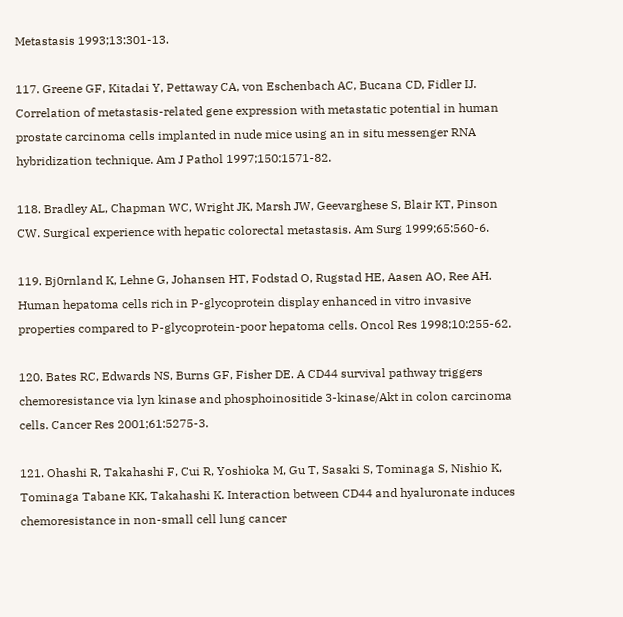Metastasis 1993;13:301-13.

117. Greene GF, Kitadai Y, Pettaway CA, von Eschenbach AC, Bucana CD, Fidler IJ. Correlation of metastasis-related gene expression with metastatic potential in human prostate carcinoma cells implanted in nude mice using an in situ messenger RNA hybridization technique. Am J Pathol 1997;150:1571-82.

118. Bradley AL, Chapman WC, Wright JK, Marsh JW, Geevarghese S, Blair KT, Pinson CW. Surgical experience with hepatic colorectal metastasis. Am Surg 1999;65:560-6.

119. Bj0rnland K, Lehne G, Johansen HT, Fodstad O, Rugstad HE, Aasen AO, Ree AH. Human hepatoma cells rich in P-glycoprotein display enhanced in vitro invasive properties compared to P-glycoprotein-poor hepatoma cells. Oncol Res 1998;10:255-62.

120. Bates RC, Edwards NS, Burns GF, Fisher DE. A CD44 survival pathway triggers chemoresistance via lyn kinase and phosphoinositide 3-kinase/Akt in colon carcinoma cells. Cancer Res 2001;61:5275-3.

121. Ohashi R, Takahashi F, Cui R, Yoshioka M, Gu T, Sasaki S, Tominaga S, Nishio K, Tominaga Tabane KK, Takahashi K. Interaction between CD44 and hyaluronate induces chemoresistance in non-small cell lung cancer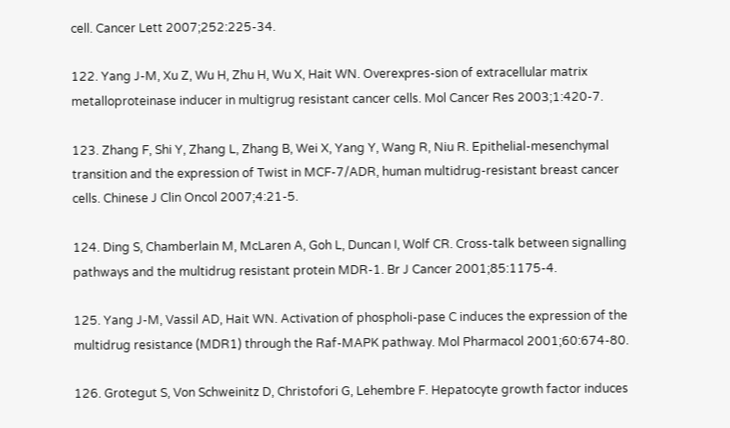cell. Cancer Lett 2007;252:225-34.

122. Yang J-M, Xu Z, Wu H, Zhu H, Wu X, Hait WN. Overexpres-sion of extracellular matrix metalloproteinase inducer in multigrug resistant cancer cells. Mol Cancer Res 2003;1:420-7.

123. Zhang F, Shi Y, Zhang L, Zhang B, Wei X, Yang Y, Wang R, Niu R. Epithelial-mesenchymal transition and the expression of Twist in MCF-7/ADR, human multidrug-resistant breast cancer cells. Chinese J Clin Oncol 2007;4:21-5.

124. Ding S, Chamberlain M, McLaren A, Goh L, Duncan I, Wolf CR. Cross-talk between signalling pathways and the multidrug resistant protein MDR-1. Br J Cancer 2001;85:1175-4.

125. Yang J-M, Vassil AD, Hait WN. Activation of phospholi-pase C induces the expression of the multidrug resistance (MDR1) through the Raf-MAPK pathway. Mol Pharmacol 2001;60:674-80.

126. Grotegut S, Von Schweinitz D, Christofori G, Lehembre F. Hepatocyte growth factor induces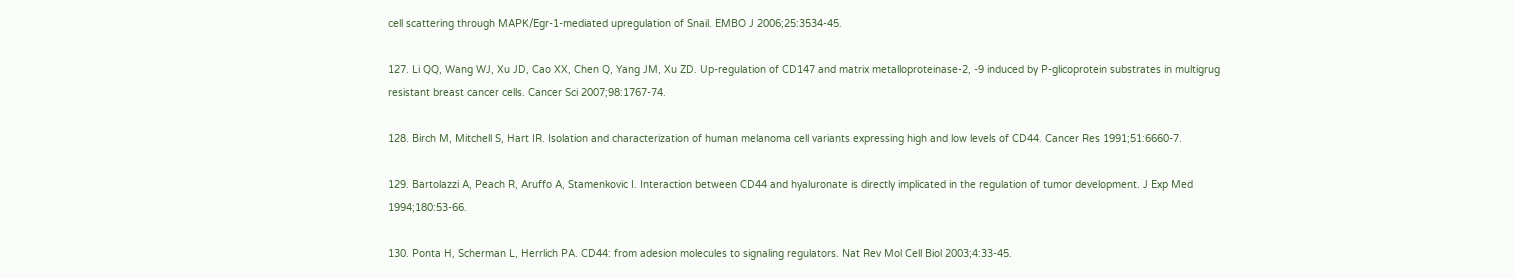cell scattering through MAPK/Egr-1-mediated upregulation of Snail. EMBO J 2006;25:3534-45.

127. Li QQ, Wang WJ, Xu JD, Cao XX, Chen Q, Yang JM, Xu ZD. Up-regulation of CD147 and matrix metalloproteinase-2, -9 induced by P-glicoprotein substrates in multigrug resistant breast cancer cells. Cancer Sci 2007;98:1767-74.

128. Birch M, Mitchell S, Hart IR. Isolation and characterization of human melanoma cell variants expressing high and low levels of CD44. Cancer Res 1991;51:6660-7.

129. Bartolazzi A, Peach R, Aruffo A, Stamenkovic I. Interaction between CD44 and hyaluronate is directly implicated in the regulation of tumor development. J Exp Med 1994;180:53-66.

130. Ponta H, Scherman L, Herrlich PA. CD44: from adesion molecules to signaling regulators. Nat Rev Mol Cell Biol 2003;4:33-45.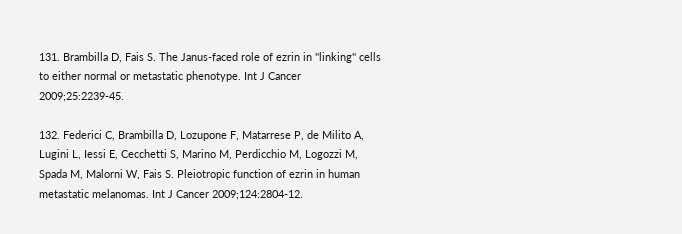131. Brambilla D, Fais S. The Janus-faced role of ezrin in ''linking'' cells to either normal or metastatic phenotype. Int J Cancer 2009;25:2239-45.

132. Federici C, Brambilla D, Lozupone F, Matarrese P, de Milito A, Lugini L, Iessi E, Cecchetti S, Marino M, Perdicchio M, Logozzi M, Spada M, Malorni W, Fais S. Pleiotropic function of ezrin in human metastatic melanomas. Int J Cancer 2009;124:2804-12.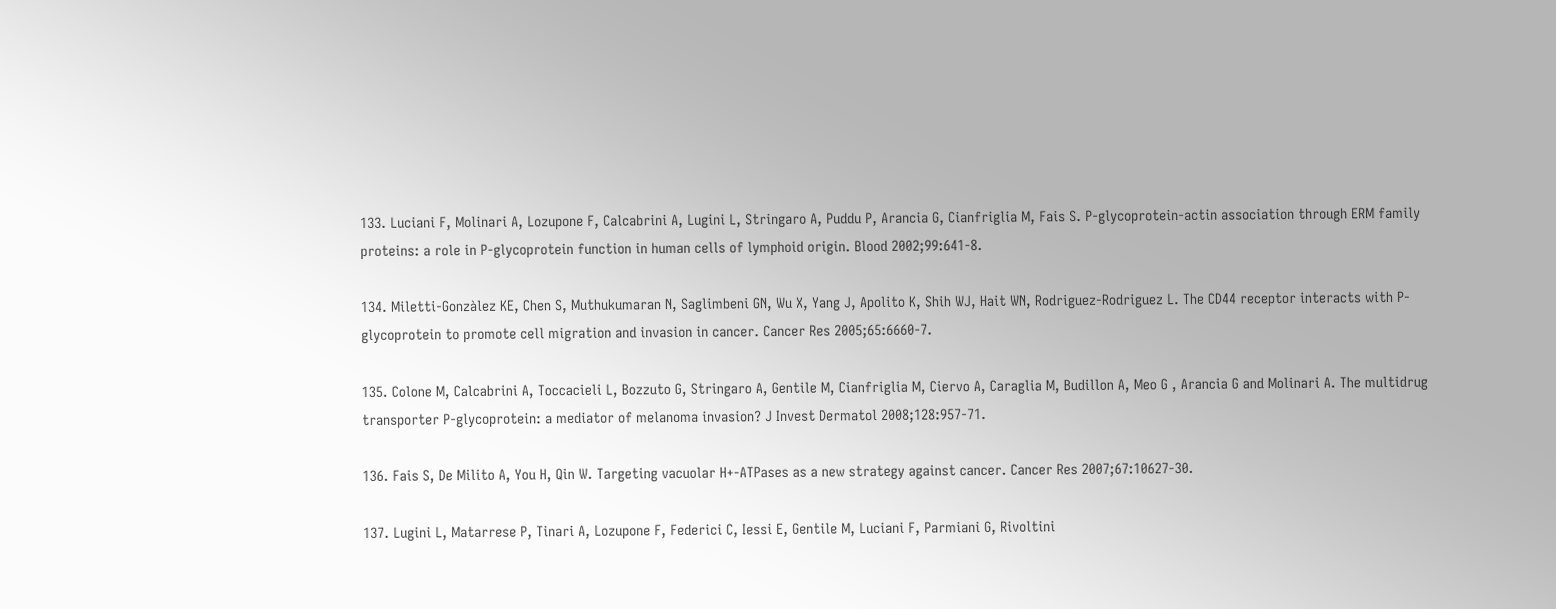133. Luciani F, Molinari A, Lozupone F, Calcabrini A, Lugini L, Stringaro A, Puddu P, Arancia G, Cianfriglia M, Fais S. P-glycoprotein-actin association through ERM family proteins: a role in P-glycoprotein function in human cells of lymphoid origin. Blood 2002;99:641-8.

134. Miletti-Gonzàlez KE, Chen S, Muthukumaran N, Saglimbeni GN, Wu X, Yang J, Apolito K, Shih WJ, Hait WN, Rodriguez-Rodriguez L. The CD44 receptor interacts with P-glycoprotein to promote cell migration and invasion in cancer. Cancer Res 2005;65:6660-7.

135. Colone M, Calcabrini A, Toccacieli L, Bozzuto G, Stringaro A, Gentile M, Cianfriglia M, Ciervo A, Caraglia M, Budillon A, Meo G , Arancia G and Molinari A. The multidrug transporter P-glycoprotein: a mediator of melanoma invasion? J Invest Dermatol 2008;128:957-71.

136. Fais S, De Milito A, You H, Qin W. Targeting vacuolar H+-ATPases as a new strategy against cancer. Cancer Res 2007;67:10627-30.

137. Lugini L, Matarrese P, Tinari A, Lozupone F, Federici C, Iessi E, Gentile M, Luciani F, Parmiani G, Rivoltini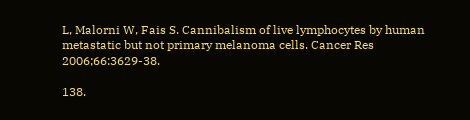L, Malorni W, Fais S. Cannibalism of live lymphocytes by human metastatic but not primary melanoma cells. Cancer Res 2006;66:3629-38.

138.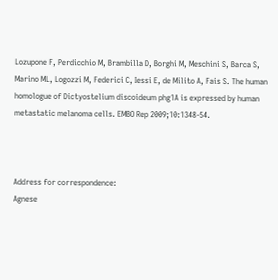Lozupone F, Perdicchio M, Brambilla D, Borghi M, Meschini S, Barca S, Marino ML, Logozzi M, Federici C, Iessi E, de Milito A, Fais S. The human homologue of Dictyostelium discoideum phg1A is expressed by human metastatic melanoma cells. EMBO Rep 2009;10:1348-54.



Address for correspondence:
Agnese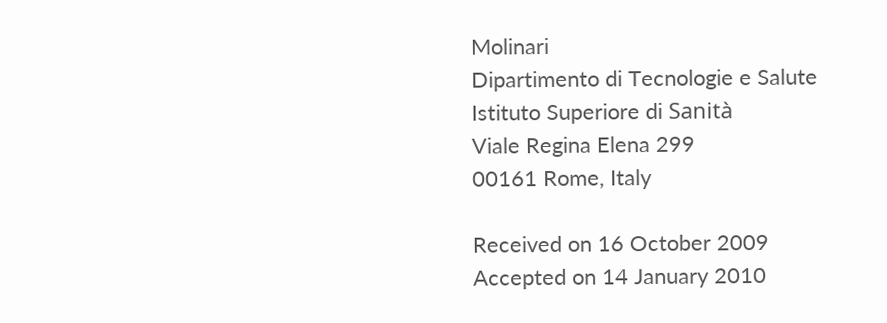Molinari
Dipartimento di Tecnologie e Salute
Istituto Superiore di Sanità
Viale Regina Elena 299
00161 Rome, Italy

Received on 16 October 2009
Accepted on 14 January 2010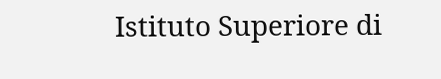Istituto Superiore di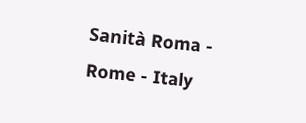Sanità Roma - Rome - Italy